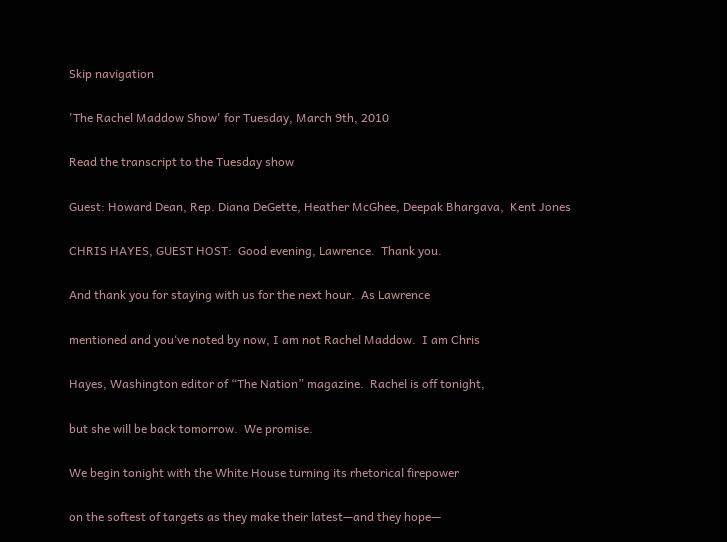Skip navigation

'The Rachel Maddow Show' for Tuesday, March 9th, 2010

Read the transcript to the Tuesday show

Guest: Howard Dean, Rep. Diana DeGette, Heather McGhee, Deepak Bhargava,  Kent Jones

CHRIS HAYES, GUEST HOST:  Good evening, Lawrence.  Thank you.

And thank you for staying with us for the next hour.  As Lawrence

mentioned and you‘ve noted by now, I am not Rachel Maddow.  I am Chris

Hayes, Washington editor of “The Nation” magazine.  Rachel is off tonight,

but she will be back tomorrow.  We promise.

We begin tonight with the White House turning its rhetorical firepower

on the softest of targets as they make their latest—and they hope—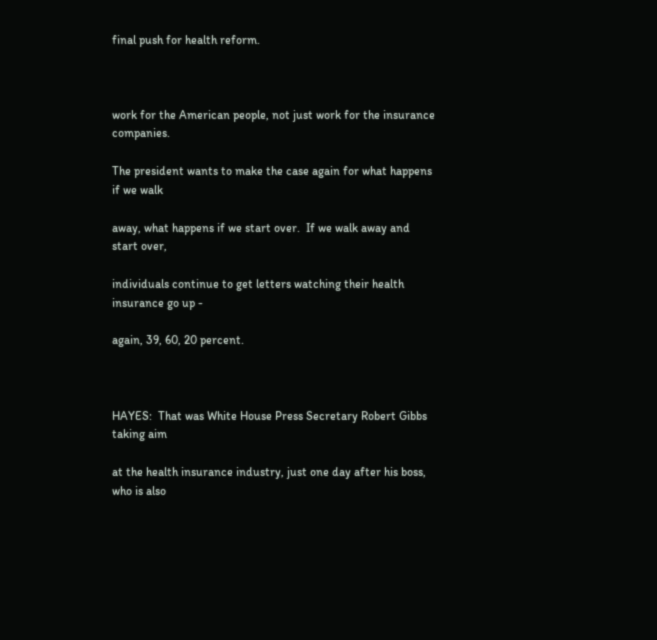final push for health reform.



work for the American people, not just work for the insurance companies.

The president wants to make the case again for what happens if we walk

away, what happens if we start over.  If we walk away and start over,

individuals continue to get letters watching their health insurance go up -

again, 39, 60, 20 percent.



HAYES:  That was White House Press Secretary Robert Gibbs taking aim

at the health insurance industry, just one day after his boss, who is also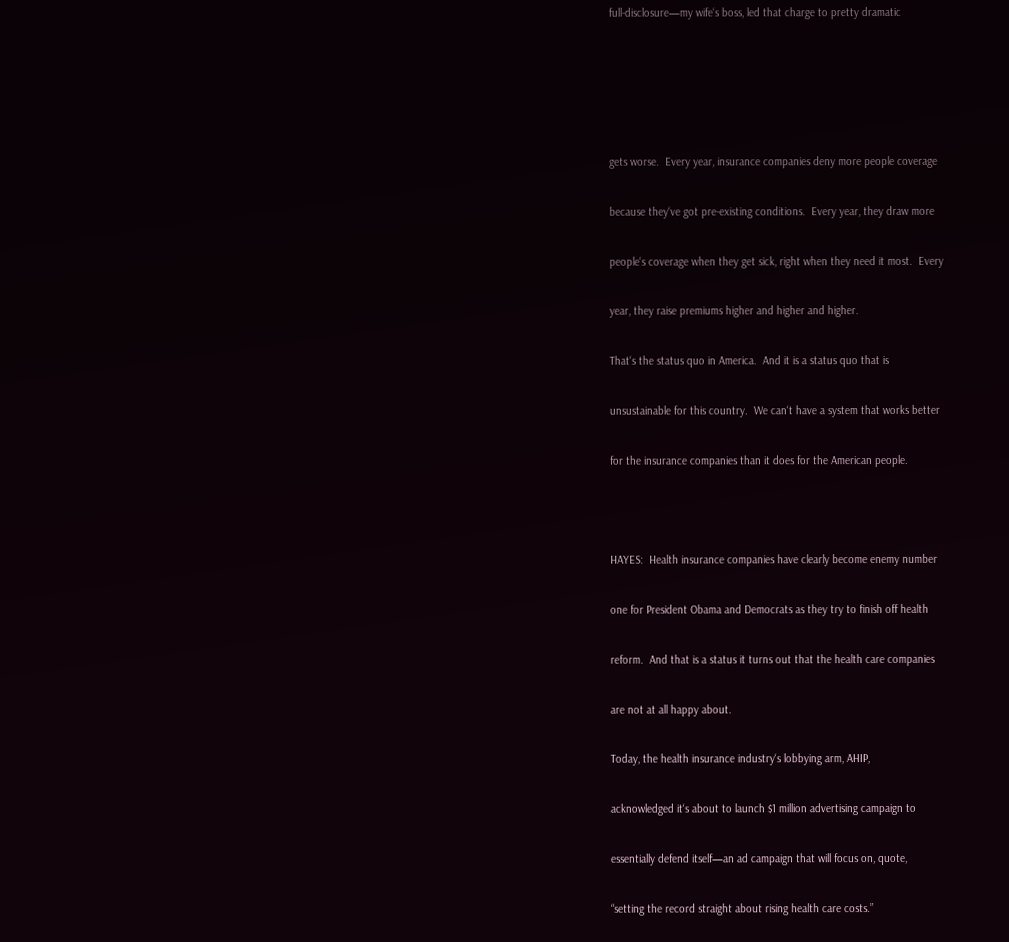full-disclosure—my wife‘s boss, led that charge to pretty dramatic





gets worse.  Every year, insurance companies deny more people coverage

because they‘ve got pre-existing conditions.  Every year, they draw more

people‘s coverage when they get sick, right when they need it most.  Every

year, they raise premiums higher and higher and higher.

That‘s the status quo in America.  And it is a status quo that is

unsustainable for this country.  We can‘t have a system that works better

for the insurance companies than it does for the American people.



HAYES:  Health insurance companies have clearly become enemy number

one for President Obama and Democrats as they try to finish off health

reform.  And that is a status it turns out that the health care companies

are not at all happy about.

Today, the health insurance industry‘s lobbying arm, AHIP,

acknowledged it‘s about to launch $1 million advertising campaign to

essentially defend itself—an ad campaign that will focus on, quote,

“setting the record straight about rising health care costs.”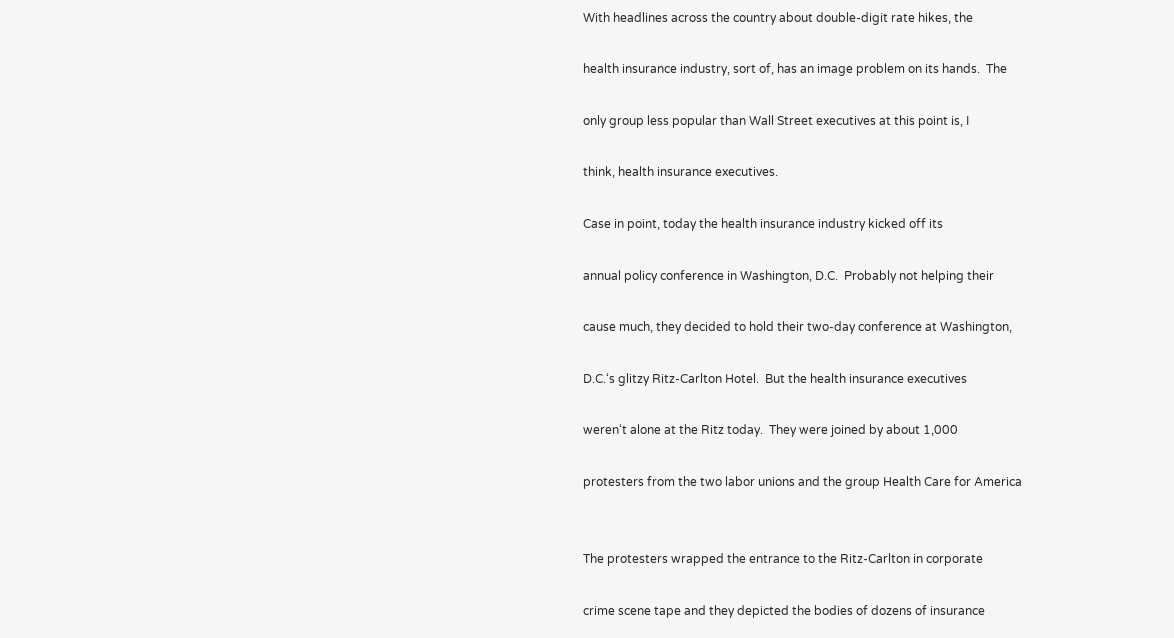With headlines across the country about double-digit rate hikes, the

health insurance industry, sort of, has an image problem on its hands.  The

only group less popular than Wall Street executives at this point is, I

think, health insurance executives.

Case in point, today the health insurance industry kicked off its

annual policy conference in Washington, D.C.  Probably not helping their

cause much, they decided to hold their two-day conference at Washington,

D.C.‘s glitzy Ritz-Carlton Hotel.  But the health insurance executives

weren‘t alone at the Ritz today.  They were joined by about 1,000

protesters from the two labor unions and the group Health Care for America


The protesters wrapped the entrance to the Ritz-Carlton in corporate

crime scene tape and they depicted the bodies of dozens of insurance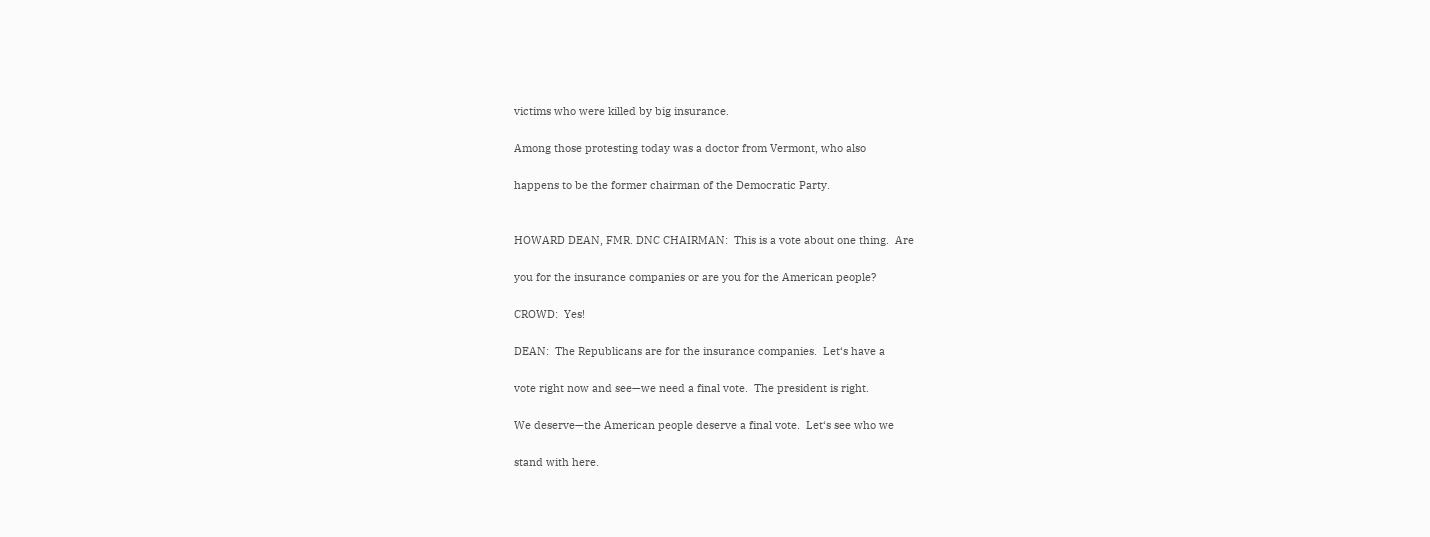victims who were killed by big insurance.

Among those protesting today was a doctor from Vermont, who also

happens to be the former chairman of the Democratic Party.


HOWARD DEAN, FMR. DNC CHAIRMAN:  This is a vote about one thing.  Are

you for the insurance companies or are you for the American people?

CROWD:  Yes!

DEAN:  The Republicans are for the insurance companies.  Let‘s have a

vote right now and see—we need a final vote.  The president is right.

We deserve—the American people deserve a final vote.  Let‘s see who we

stand with here.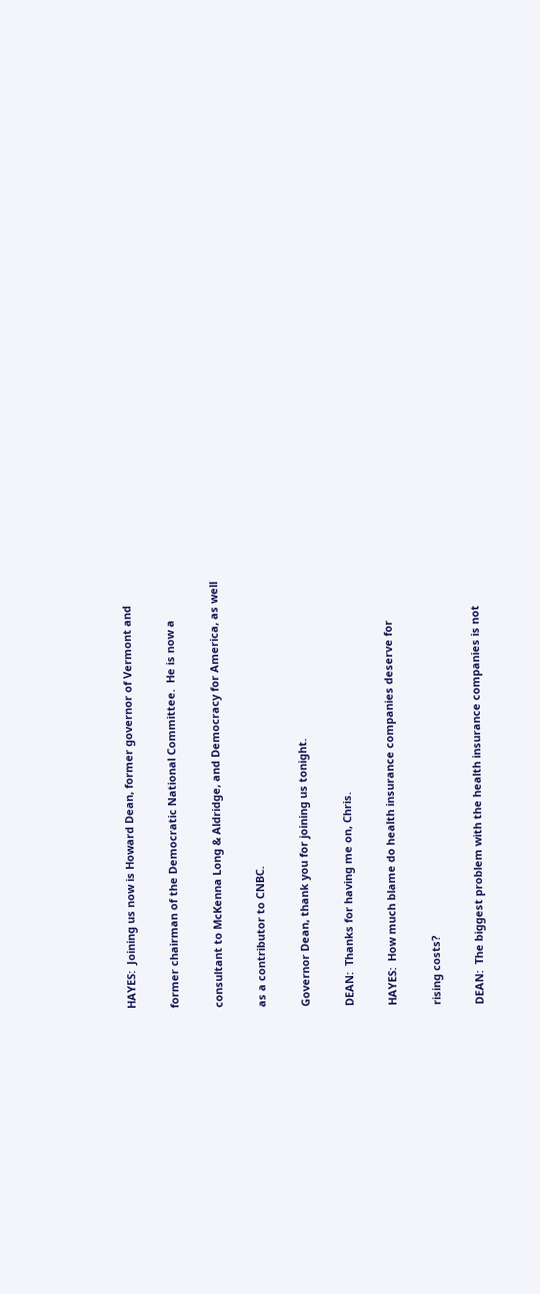HAYES:  Joining us now is Howard Dean, former governor of Vermont and

former chairman of the Democratic National Committee.  He is now a

consultant to McKenna Long & Aldridge, and Democracy for America, as well

as a contributor to CNBC.

Governor Dean, thank you for joining us tonight.

DEAN:  Thanks for having me on, Chris.

HAYES:  How much blame do health insurance companies deserve for

rising costs?

DEAN:  The biggest problem with the health insurance companies is not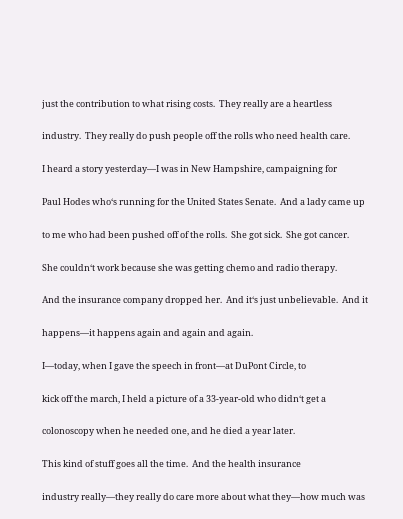just the contribution to what rising costs.  They really are a heartless

industry.  They really do push people off the rolls who need health care.

I heard a story yesterday—I was in New Hampshire, campaigning for

Paul Hodes who‘s running for the United States Senate.  And a lady came up

to me who had been pushed off of the rolls.  She got sick.  She got cancer.

She couldn‘t work because she was getting chemo and radio therapy.

And the insurance company dropped her.  And it‘s just unbelievable.  And it

happens—it happens again and again and again.

I—today, when I gave the speech in front—at DuPont Circle, to

kick off the march, I held a picture of a 33-year-old who didn‘t get a

colonoscopy when he needed one, and he died a year later.

This kind of stuff goes all the time.  And the health insurance

industry really—they really do care more about what they—how much was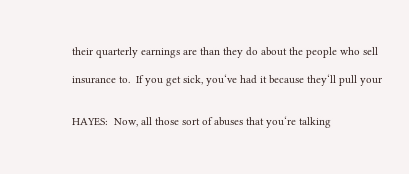their quarterly earnings are than they do about the people who sell

insurance to.  If you get sick, you‘ve had it because they‘ll pull your


HAYES:  Now, all those sort of abuses that you‘re talking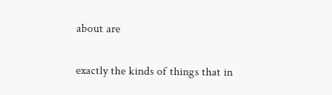about are

exactly the kinds of things that in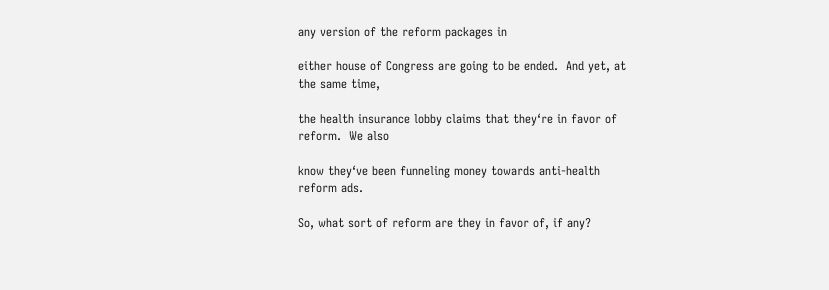any version of the reform packages in

either house of Congress are going to be ended.  And yet, at the same time,

the health insurance lobby claims that they‘re in favor of reform.  We also

know they‘ve been funneling money towards anti-health reform ads.

So, what sort of reform are they in favor of, if any?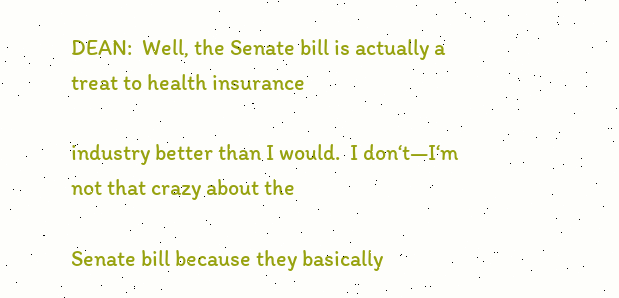DEAN:  Well, the Senate bill is actually a treat to health insurance

industry better than I would.  I don‘t—I‘m not that crazy about the

Senate bill because they basically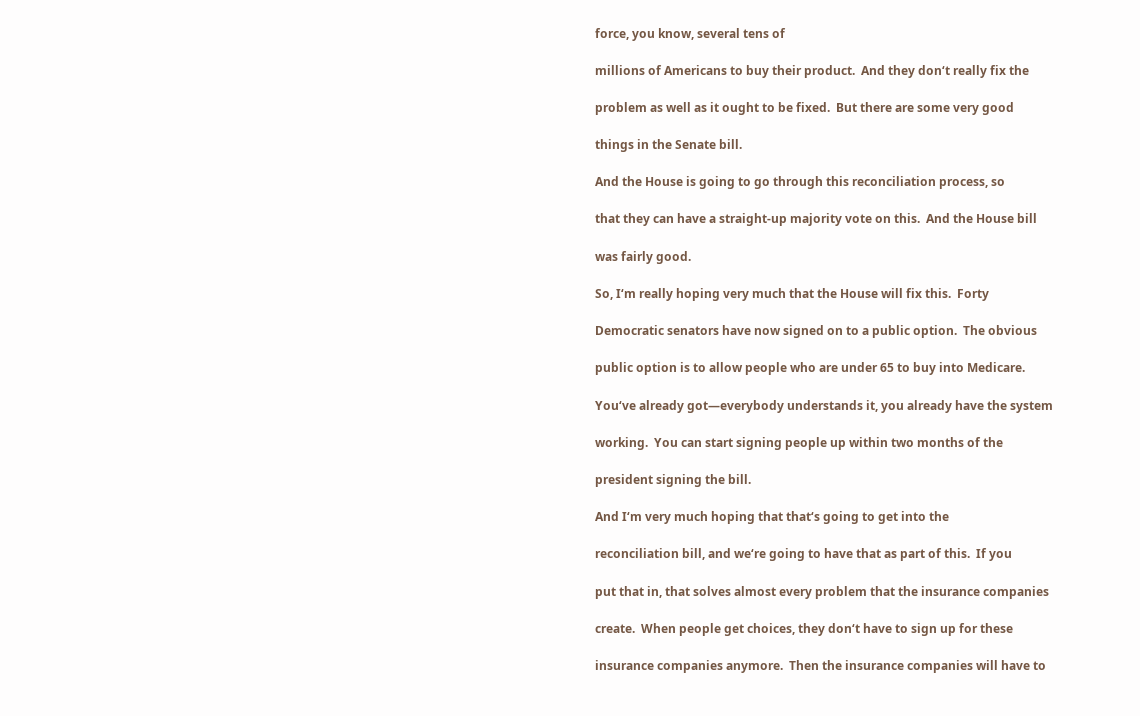force, you know, several tens of

millions of Americans to buy their product.  And they don‘t really fix the

problem as well as it ought to be fixed.  But there are some very good

things in the Senate bill.

And the House is going to go through this reconciliation process, so

that they can have a straight-up majority vote on this.  And the House bill

was fairly good.

So, I‘m really hoping very much that the House will fix this.  Forty

Democratic senators have now signed on to a public option.  The obvious

public option is to allow people who are under 65 to buy into Medicare.

You‘ve already got—everybody understands it, you already have the system

working.  You can start signing people up within two months of the

president signing the bill.

And I‘m very much hoping that that‘s going to get into the

reconciliation bill, and we‘re going to have that as part of this.  If you

put that in, that solves almost every problem that the insurance companies

create.  When people get choices, they don‘t have to sign up for these

insurance companies anymore.  Then the insurance companies will have to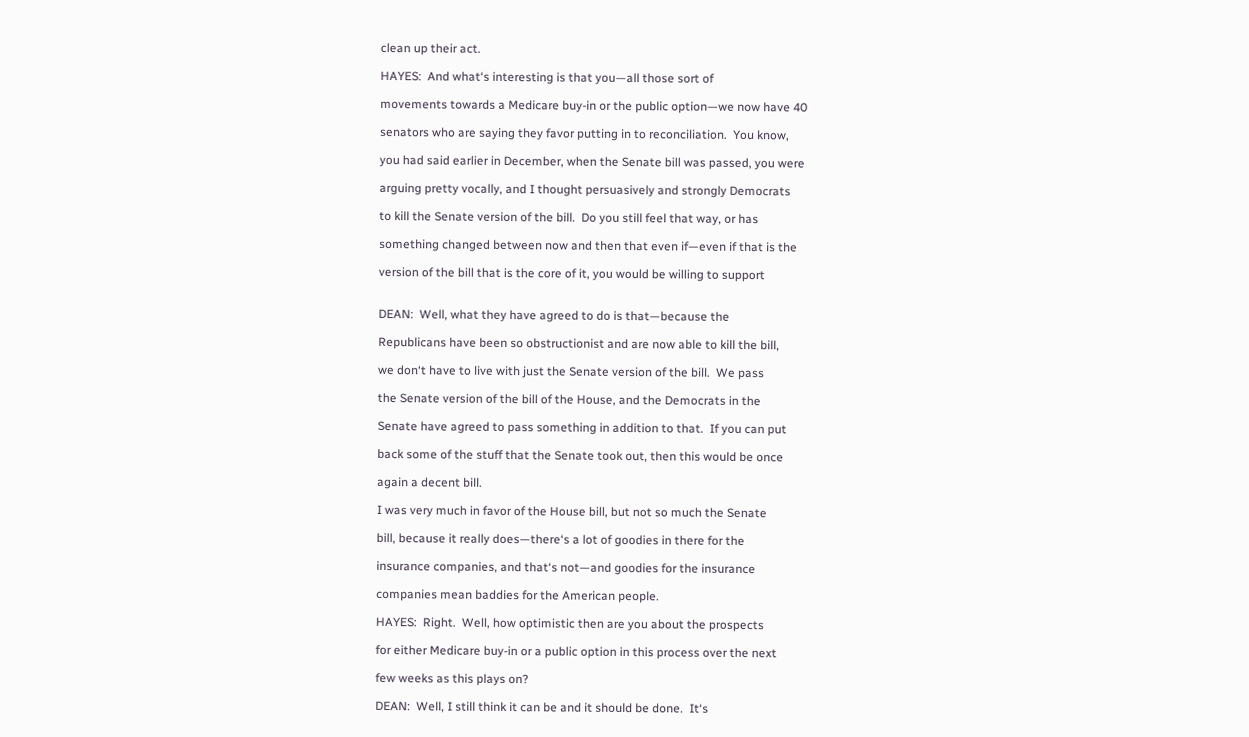clean up their act.

HAYES:  And what‘s interesting is that you—all those sort of

movements towards a Medicare buy-in or the public option—we now have 40

senators who are saying they favor putting in to reconciliation.  You know,

you had said earlier in December, when the Senate bill was passed, you were

arguing pretty vocally, and I thought persuasively and strongly Democrats

to kill the Senate version of the bill.  Do you still feel that way, or has

something changed between now and then that even if—even if that is the

version of the bill that is the core of it, you would be willing to support


DEAN:  Well, what they have agreed to do is that—because the

Republicans have been so obstructionist and are now able to kill the bill,

we don‘t have to live with just the Senate version of the bill.  We pass

the Senate version of the bill of the House, and the Democrats in the

Senate have agreed to pass something in addition to that.  If you can put

back some of the stuff that the Senate took out, then this would be once

again a decent bill.

I was very much in favor of the House bill, but not so much the Senate

bill, because it really does—there‘s a lot of goodies in there for the

insurance companies, and that‘s not—and goodies for the insurance

companies mean baddies for the American people.

HAYES:  Right.  Well, how optimistic then are you about the prospects

for either Medicare buy-in or a public option in this process over the next

few weeks as this plays on?

DEAN:  Well, I still think it can be and it should be done.  It‘s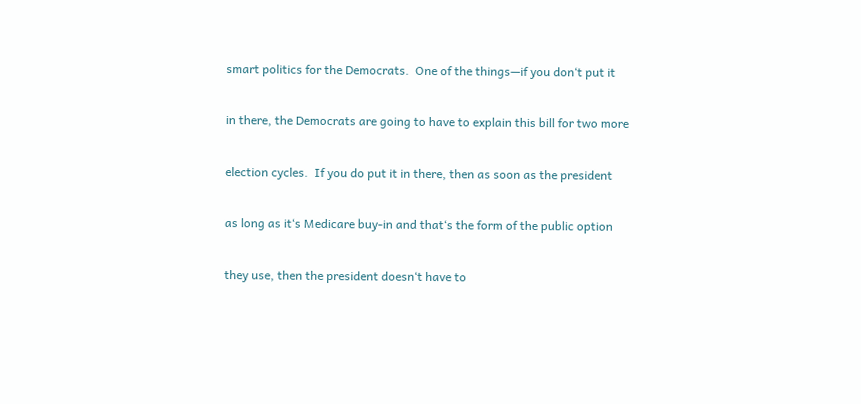smart politics for the Democrats.  One of the things—if you don‘t put it

in there, the Democrats are going to have to explain this bill for two more

election cycles.  If you do put it in there, then as soon as the president

as long as it‘s Medicare buy-in and that‘s the form of the public option

they use, then the president doesn‘t have to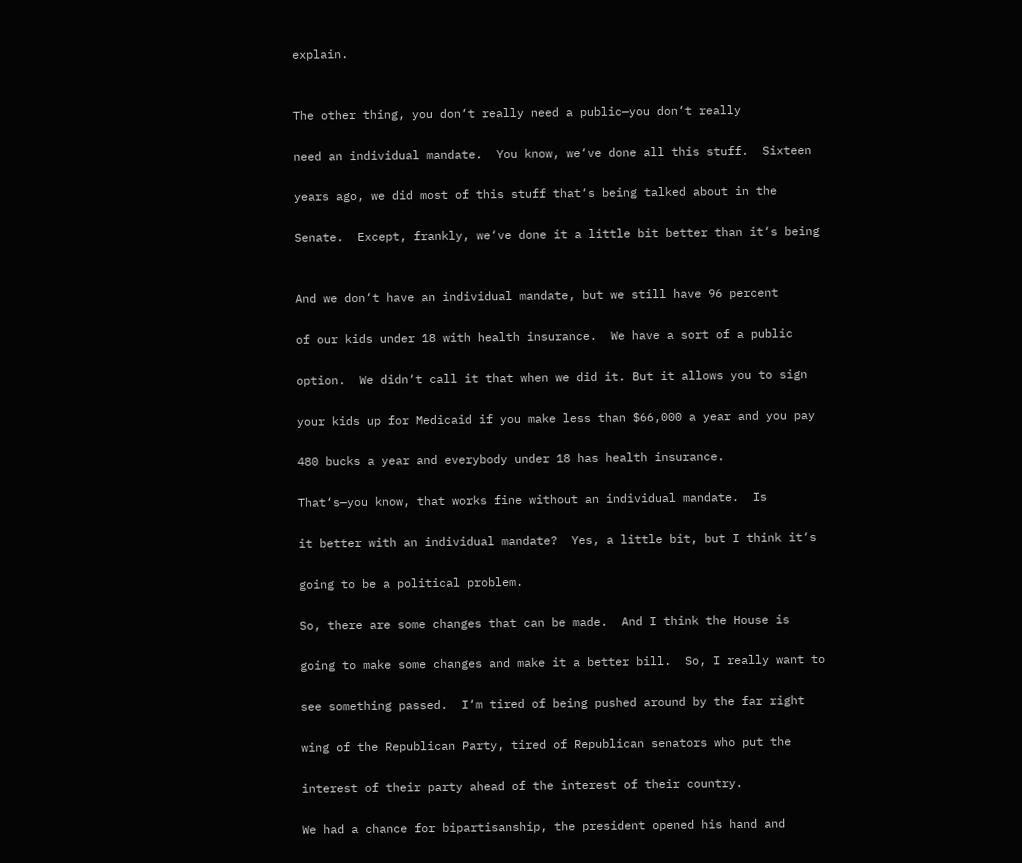explain.


The other thing, you don‘t really need a public—you don‘t really

need an individual mandate.  You know, we‘ve done all this stuff.  Sixteen

years ago, we did most of this stuff that‘s being talked about in the

Senate.  Except, frankly, we‘ve done it a little bit better than it‘s being


And we don‘t have an individual mandate, but we still have 96 percent

of our kids under 18 with health insurance.  We have a sort of a public

option.  We didn‘t call it that when we did it. But it allows you to sign

your kids up for Medicaid if you make less than $66,000 a year and you pay

480 bucks a year and everybody under 18 has health insurance.

That‘s—you know, that works fine without an individual mandate.  Is

it better with an individual mandate?  Yes, a little bit, but I think it‘s

going to be a political problem.

So, there are some changes that can be made.  And I think the House is

going to make some changes and make it a better bill.  So, I really want to

see something passed.  I‘m tired of being pushed around by the far right

wing of the Republican Party, tired of Republican senators who put the

interest of their party ahead of the interest of their country.

We had a chance for bipartisanship, the president opened his hand and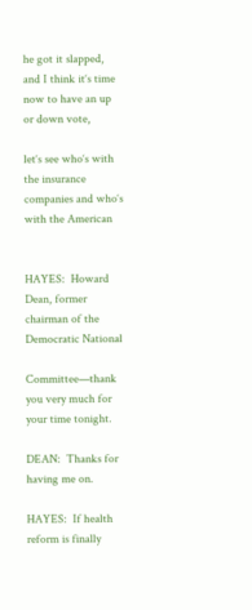he got it slapped, and I think it‘s time now to have an up or down vote,

let‘s see who‘s with the insurance companies and who‘s with the American


HAYES:  Howard Dean, former chairman of the Democratic National

Committee—thank you very much for your time tonight.

DEAN:  Thanks for having me on.

HAYES:  If health reform is finally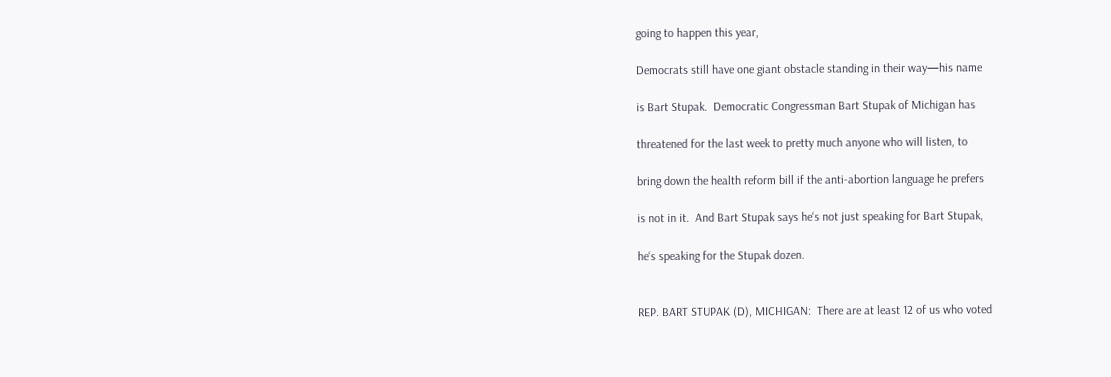going to happen this year,

Democrats still have one giant obstacle standing in their way—his name

is Bart Stupak.  Democratic Congressman Bart Stupak of Michigan has

threatened for the last week to pretty much anyone who will listen, to

bring down the health reform bill if the anti-abortion language he prefers

is not in it.  And Bart Stupak says he‘s not just speaking for Bart Stupak,

he‘s speaking for the Stupak dozen.


REP. BART STUPAK (D), MICHIGAN:  There are at least 12 of us who voted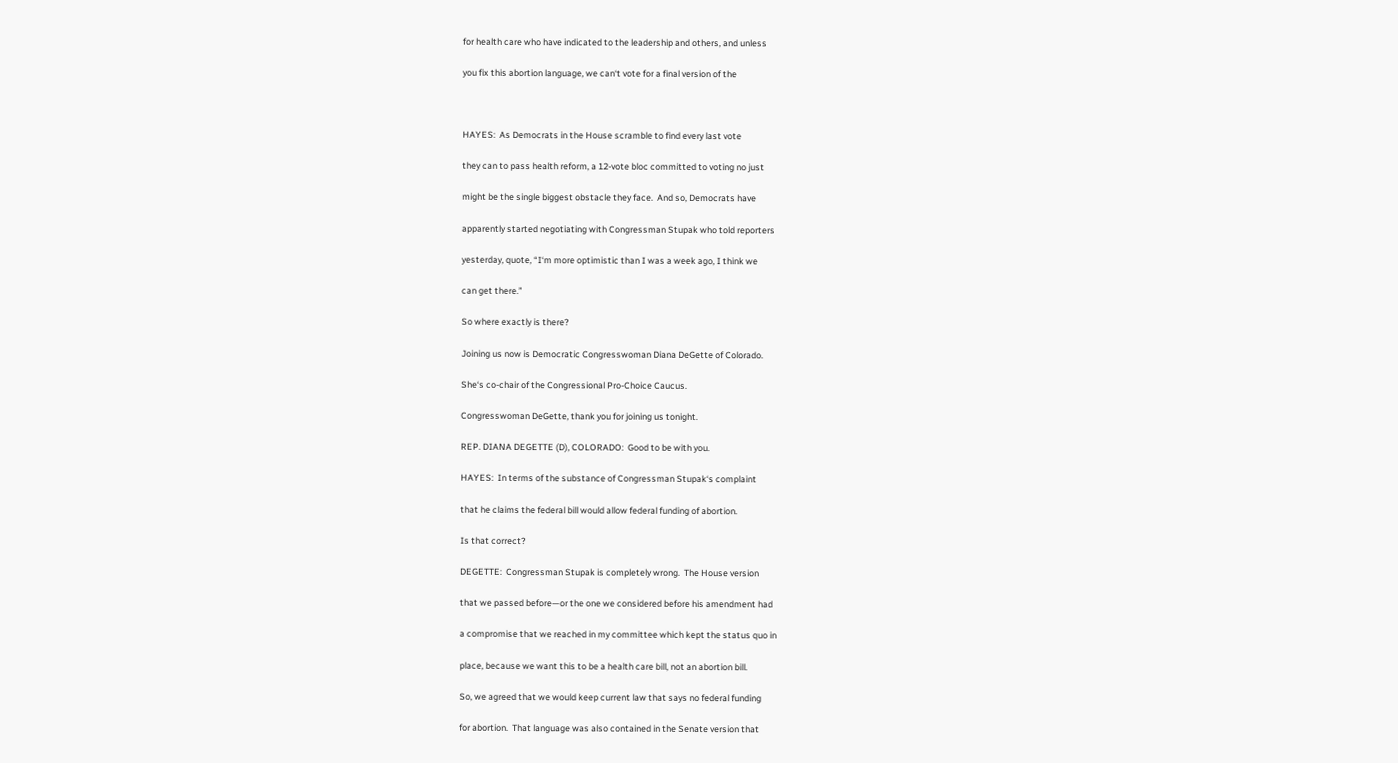for health care who have indicated to the leadership and others, and unless

you fix this abortion language, we can‘t vote for a final version of the



HAYES:  As Democrats in the House scramble to find every last vote

they can to pass health reform, a 12-vote bloc committed to voting no just

might be the single biggest obstacle they face.  And so, Democrats have

apparently started negotiating with Congressman Stupak who told reporters

yesterday, quote, “I‘m more optimistic than I was a week ago, I think we

can get there.”

So where exactly is there?

Joining us now is Democratic Congresswoman Diana DeGette of Colorado.

She‘s co-chair of the Congressional Pro-Choice Caucus.

Congresswoman DeGette, thank you for joining us tonight.

REP. DIANA DEGETTE (D), COLORADO:  Good to be with you.

HAYES:  In terms of the substance of Congressman Stupak‘s complaint

that he claims the federal bill would allow federal funding of abortion.

Is that correct?

DEGETTE:  Congressman Stupak is completely wrong.  The House version

that we passed before—or the one we considered before his amendment had

a compromise that we reached in my committee which kept the status quo in

place, because we want this to be a health care bill, not an abortion bill.

So, we agreed that we would keep current law that says no federal funding

for abortion.  That language was also contained in the Senate version that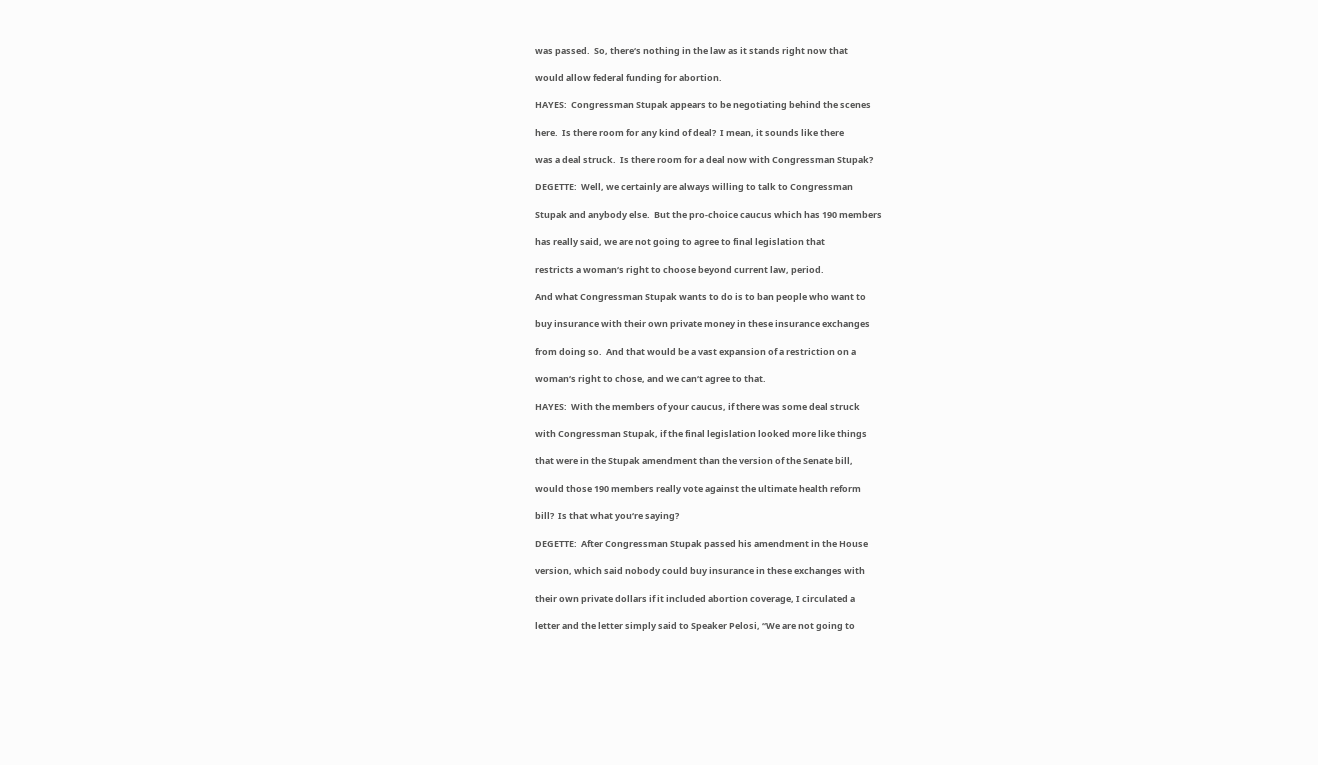was passed.  So, there‘s nothing in the law as it stands right now that

would allow federal funding for abortion.

HAYES:  Congressman Stupak appears to be negotiating behind the scenes

here.  Is there room for any kind of deal?  I mean, it sounds like there

was a deal struck.  Is there room for a deal now with Congressman Stupak?

DEGETTE:  Well, we certainly are always willing to talk to Congressman

Stupak and anybody else.  But the pro-choice caucus which has 190 members

has really said, we are not going to agree to final legislation that

restricts a woman‘s right to choose beyond current law, period.

And what Congressman Stupak wants to do is to ban people who want to

buy insurance with their own private money in these insurance exchanges

from doing so.  And that would be a vast expansion of a restriction on a

woman‘s right to chose, and we can‘t agree to that.

HAYES:  With the members of your caucus, if there was some deal struck

with Congressman Stupak, if the final legislation looked more like things

that were in the Stupak amendment than the version of the Senate bill,

would those 190 members really vote against the ultimate health reform

bill?  Is that what you‘re saying?

DEGETTE:  After Congressman Stupak passed his amendment in the House

version, which said nobody could buy insurance in these exchanges with

their own private dollars if it included abortion coverage, I circulated a

letter and the letter simply said to Speaker Pelosi, “We are not going to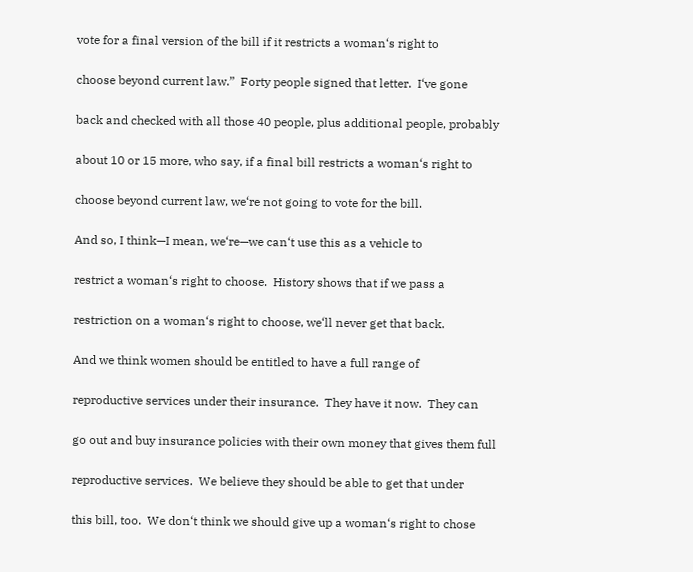vote for a final version of the bill if it restricts a woman‘s right to

choose beyond current law.”  Forty people signed that letter.  I‘ve gone

back and checked with all those 40 people, plus additional people, probably

about 10 or 15 more, who say, if a final bill restricts a woman‘s right to

choose beyond current law, we‘re not going to vote for the bill.

And so, I think—I mean, we‘re—we can‘t use this as a vehicle to

restrict a woman‘s right to choose.  History shows that if we pass a

restriction on a woman‘s right to choose, we‘ll never get that back.

And we think women should be entitled to have a full range of

reproductive services under their insurance.  They have it now.  They can

go out and buy insurance policies with their own money that gives them full

reproductive services.  We believe they should be able to get that under

this bill, too.  We don‘t think we should give up a woman‘s right to chose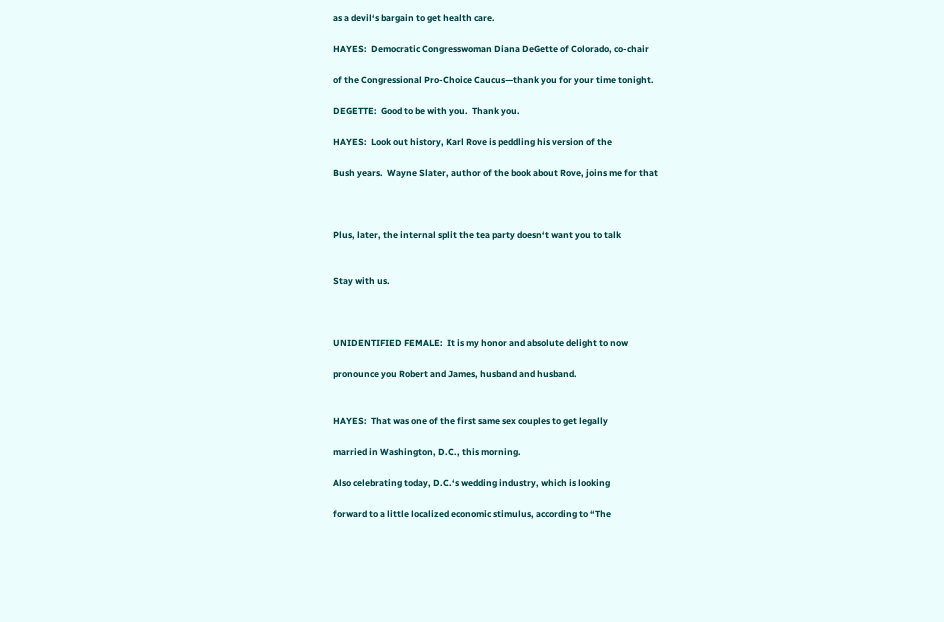as a devil‘s bargain to get health care.

HAYES:  Democratic Congresswoman Diana DeGette of Colorado, co-chair

of the Congressional Pro-Choice Caucus—thank you for your time tonight.

DEGETTE:  Good to be with you.  Thank you.

HAYES:  Look out history, Karl Rove is peddling his version of the

Bush years.  Wayne Slater, author of the book about Rove, joins me for that



Plus, later, the internal split the tea party doesn‘t want you to talk


Stay with us.



UNIDENTIFIED FEMALE:  It is my honor and absolute delight to now

pronounce you Robert and James, husband and husband.


HAYES:  That was one of the first same sex couples to get legally

married in Washington, D.C., this morning.

Also celebrating today, D.C.‘s wedding industry, which is looking

forward to a little localized economic stimulus, according to “The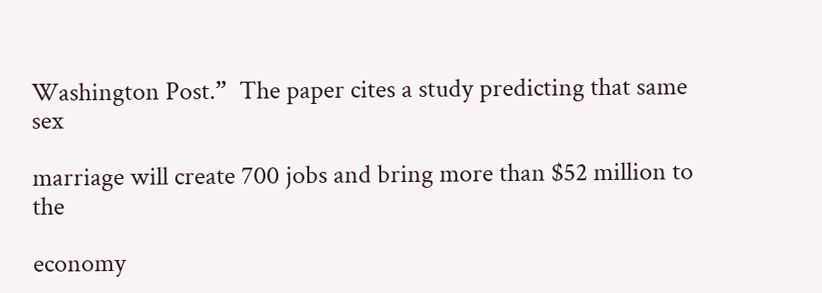Washington Post.”  The paper cites a study predicting that same sex

marriage will create 700 jobs and bring more than $52 million to the

economy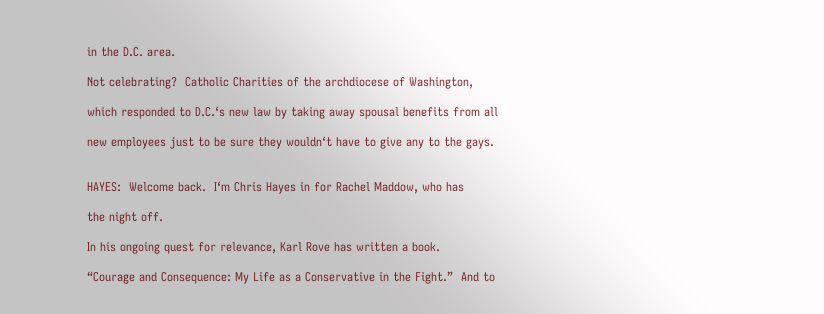in the D.C. area.

Not celebrating?  Catholic Charities of the archdiocese of Washington,

which responded to D.C.‘s new law by taking away spousal benefits from all

new employees just to be sure they wouldn‘t have to give any to the gays.


HAYES:  Welcome back.  I‘m Chris Hayes in for Rachel Maddow, who has

the night off.

In his ongoing quest for relevance, Karl Rove has written a book.

“Courage and Consequence: My Life as a Conservative in the Fight.”  And to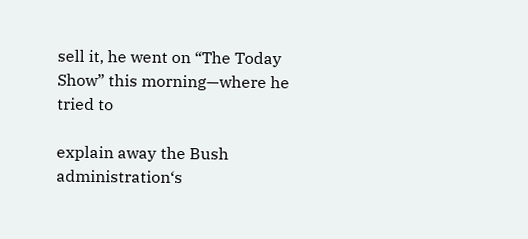sell it, he went on “The Today Show” this morning—where he tried to

explain away the Bush administration‘s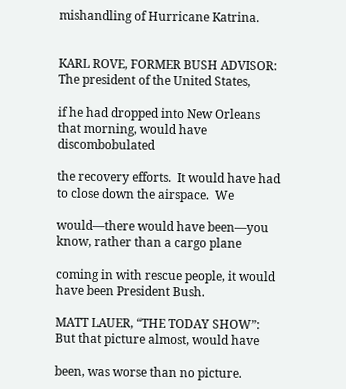mishandling of Hurricane Katrina.


KARL ROVE, FORMER BUSH ADVISOR:  The president of the United States,

if he had dropped into New Orleans that morning, would have discombobulated

the recovery efforts.  It would have had to close down the airspace.  We

would—there would have been—you know, rather than a cargo plane

coming in with rescue people, it would have been President Bush.

MATT LAUER, “THE TODAY SHOW”:  But that picture almost, would have

been, was worse than no picture.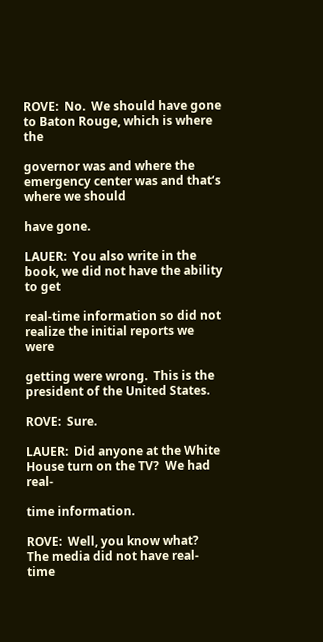ROVE:  No.  We should have gone to Baton Rouge, which is where the

governor was and where the emergency center was and that‘s where we should

have gone.

LAUER:  You also write in the book, we did not have the ability to get

real-time information so did not realize the initial reports we were

getting were wrong.  This is the president of the United States.

ROVE:  Sure.

LAUER:  Did anyone at the White House turn on the TV?  We had real-

time information.

ROVE:  Well, you know what?  The media did not have real-time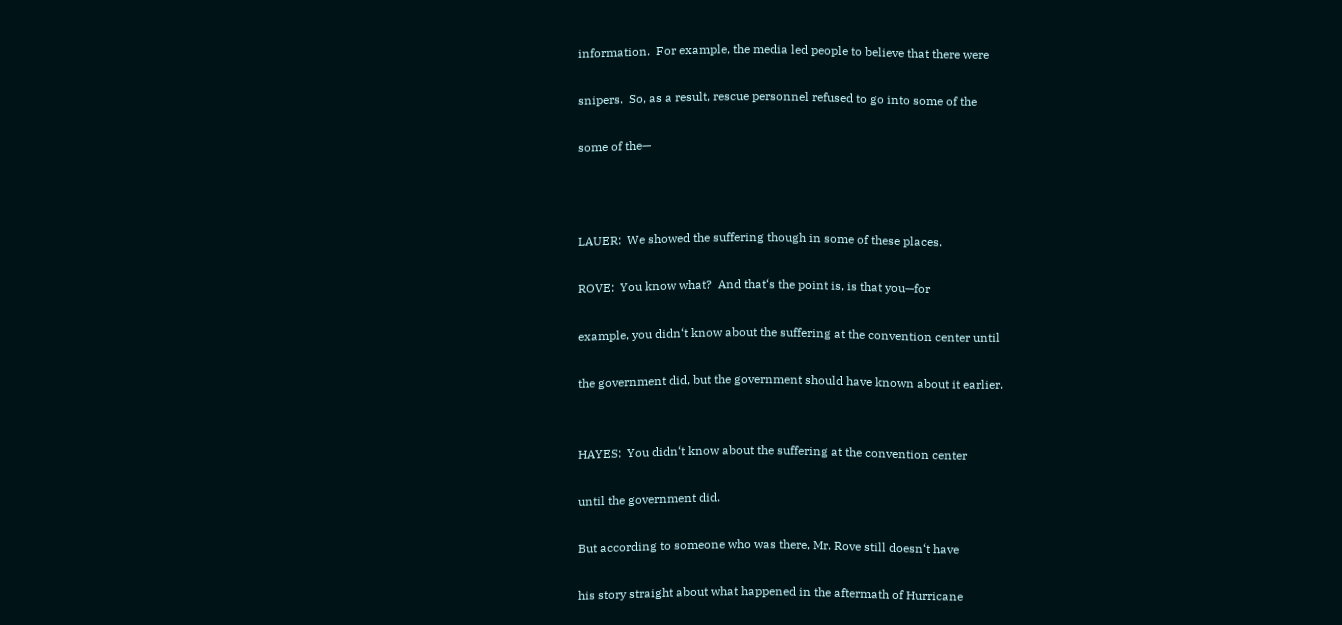information.  For example, the media led people to believe that there were

snipers.  So, as a result, rescue personnel refused to go into some of the

some of the—



LAUER:  We showed the suffering though in some of these places.

ROVE:  You know what?  And that‘s the point is, is that you—for

example, you didn‘t know about the suffering at the convention center until

the government did, but the government should have known about it earlier.


HAYES:  You didn‘t know about the suffering at the convention center

until the government did.

But according to someone who was there, Mr. Rove still doesn‘t have

his story straight about what happened in the aftermath of Hurricane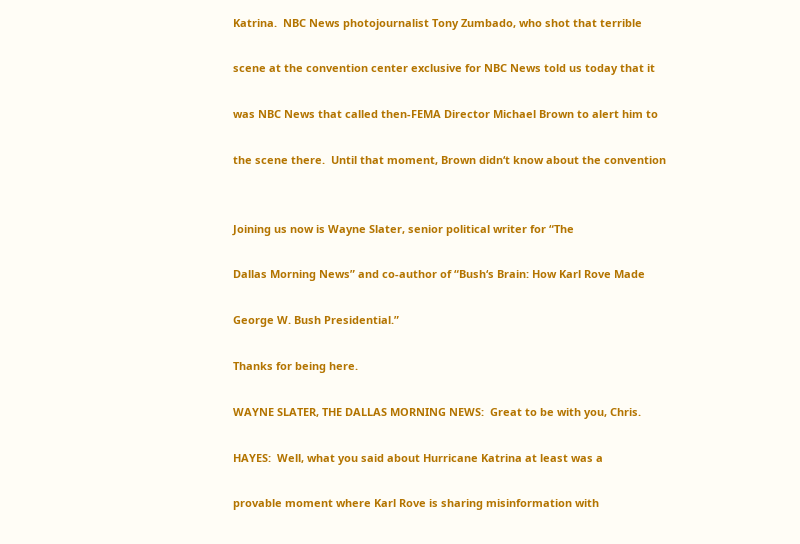Katrina.  NBC News photojournalist Tony Zumbado, who shot that terrible

scene at the convention center exclusive for NBC News told us today that it

was NBC News that called then-FEMA Director Michael Brown to alert him to

the scene there.  Until that moment, Brown didn‘t know about the convention


Joining us now is Wayne Slater, senior political writer for “The

Dallas Morning News” and co-author of “Bush‘s Brain: How Karl Rove Made

George W. Bush Presidential.”

Thanks for being here.

WAYNE SLATER, THE DALLAS MORNING NEWS:  Great to be with you, Chris.

HAYES:  Well, what you said about Hurricane Katrina at least was a

provable moment where Karl Rove is sharing misinformation with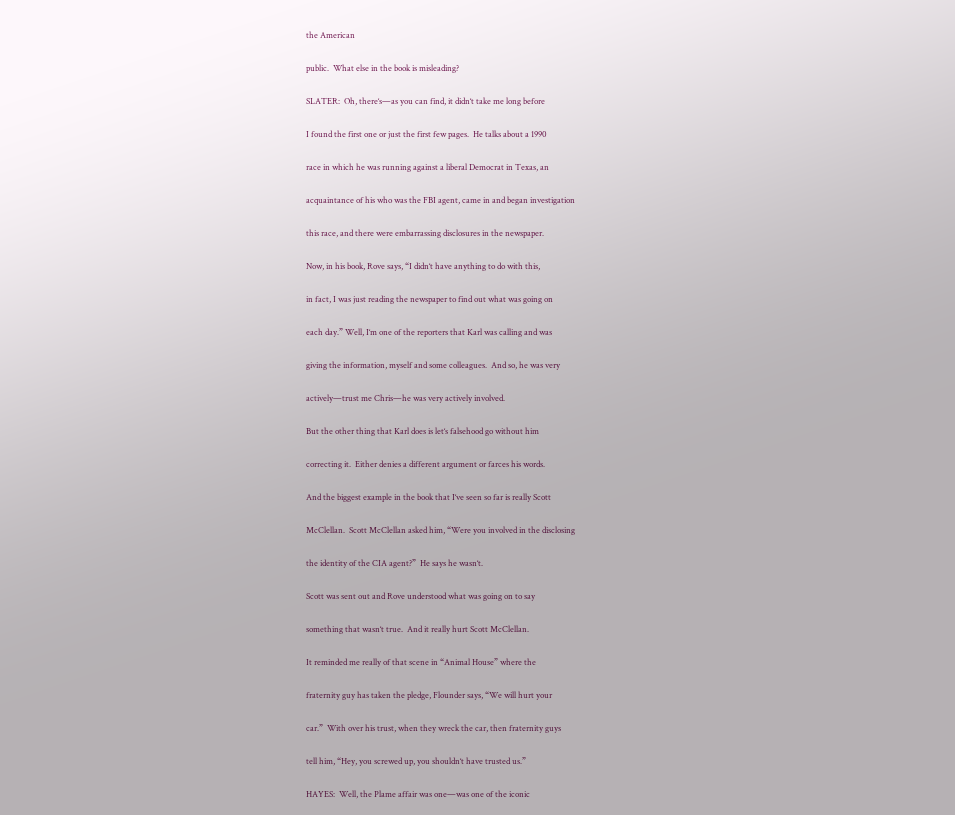the American

public.  What else in the book is misleading?

SLATER:  Oh, there‘s—as you can find, it didn‘t take me long before

I found the first one or just the first few pages.  He talks about a 1990

race in which he was running against a liberal Democrat in Texas, an

acquaintance of his who was the FBI agent, came in and began investigation

this race, and there were embarrassing disclosures in the newspaper.

Now, in his book, Rove says, “I didn‘t have anything to do with this,

in fact, I was just reading the newspaper to find out what was going on

each day.” Well, I‘m one of the reporters that Karl was calling and was

giving the information, myself and some colleagues.  And so, he was very

actively—trust me Chris—he was very actively involved.

But the other thing that Karl does is let‘s falsehood go without him

correcting it.  Either denies a different argument or farces his words.

And the biggest example in the book that I‘ve seen so far is really Scott

McClellan.  Scott McClellan asked him, “Were you involved in the disclosing

the identity of the CIA agent?”  He says he wasn‘t.

Scott was sent out and Rove understood what was going on to say

something that wasn‘t true.  And it really hurt Scott McClellan.

It reminded me really of that scene in “Animal House” where the

fraternity guy has taken the pledge, Flounder says, “We will hurt your

car.”  With over his trust, when they wreck the car, then fraternity guys

tell him, “Hey, you screwed up, you shouldn‘t have trusted us.”

HAYES:  Well, the Plame affair was one—was one of the iconic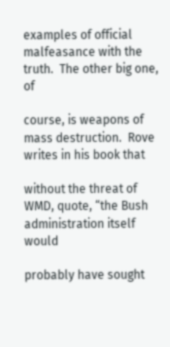examples of official malfeasance with the truth.  The other big one, of

course, is weapons of mass destruction.  Rove writes in his book that

without the threat of WMD, quote, “the Bush administration itself would

probably have sought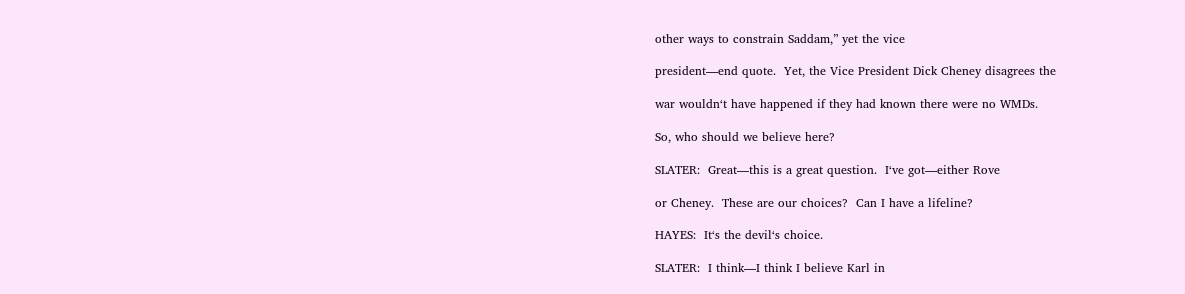other ways to constrain Saddam,” yet the vice

president—end quote.  Yet, the Vice President Dick Cheney disagrees the

war wouldn‘t have happened if they had known there were no WMDs.

So, who should we believe here?

SLATER:  Great—this is a great question.  I‘ve got—either Rove

or Cheney.  These are our choices?  Can I have a lifeline?

HAYES:  It‘s the devil‘s choice.

SLATER:  I think—I think I believe Karl in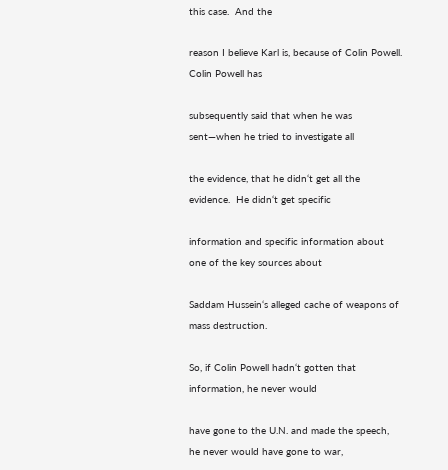this case.  And the

reason I believe Karl is, because of Colin Powell.  Colin Powell has

subsequently said that when he was sent—when he tried to investigate all

the evidence, that he didn‘t get all the evidence.  He didn‘t get specific

information and specific information about one of the key sources about

Saddam Hussein‘s alleged cache of weapons of mass destruction.

So, if Colin Powell hadn‘t gotten that information, he never would

have gone to the U.N. and made the speech, he never would have gone to war,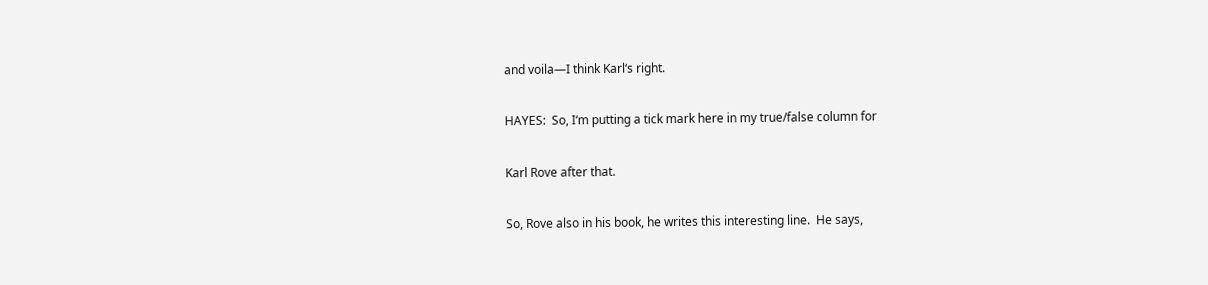and voila—I think Karl‘s right.

HAYES:  So, I‘m putting a tick mark here in my true/false column for

Karl Rove after that.

So, Rove also in his book, he writes this interesting line.  He says,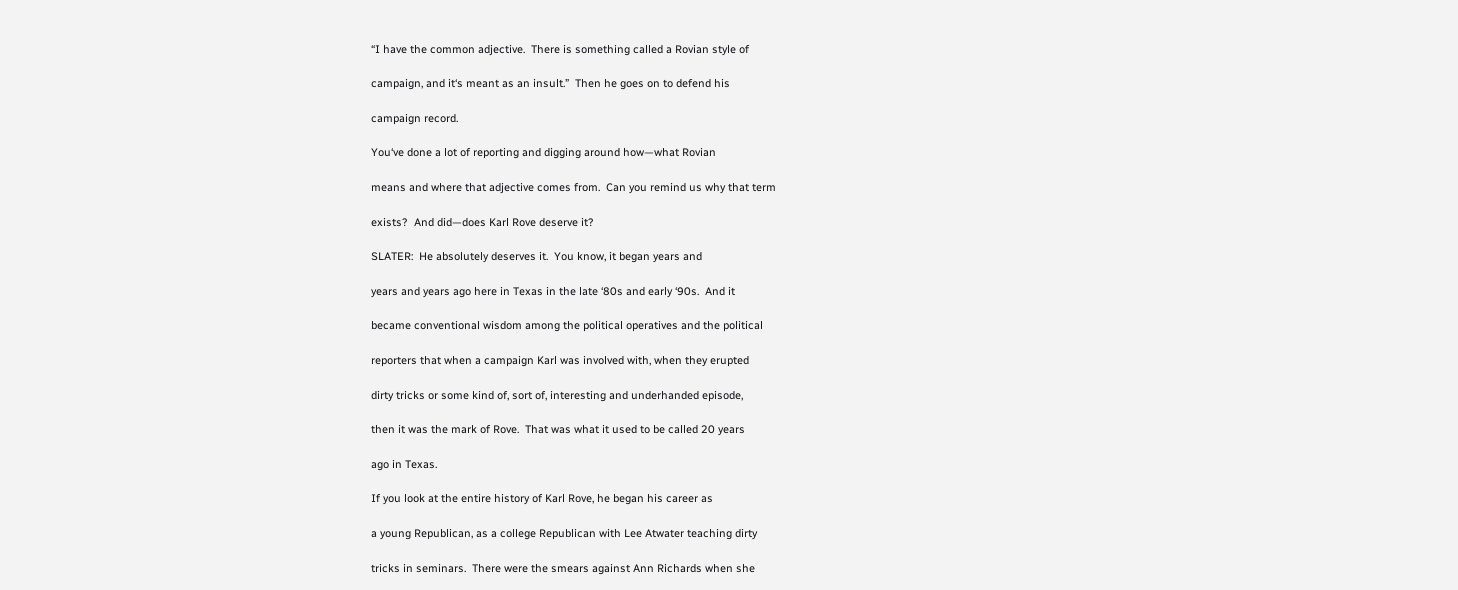“I have the common adjective.  There is something called a Rovian style of

campaign, and it‘s meant as an insult.”  Then he goes on to defend his

campaign record.

You‘ve done a lot of reporting and digging around how—what Rovian

means and where that adjective comes from.  Can you remind us why that term

exists?  And did—does Karl Rove deserve it?

SLATER:  He absolutely deserves it.  You know, it began years and

years and years ago here in Texas in the late ‘80s and early ‘90s.  And it

became conventional wisdom among the political operatives and the political

reporters that when a campaign Karl was involved with, when they erupted

dirty tricks or some kind of, sort of, interesting and underhanded episode,

then it was the mark of Rove.  That was what it used to be called 20 years

ago in Texas.

If you look at the entire history of Karl Rove, he began his career as

a young Republican, as a college Republican with Lee Atwater teaching dirty

tricks in seminars.  There were the smears against Ann Richards when she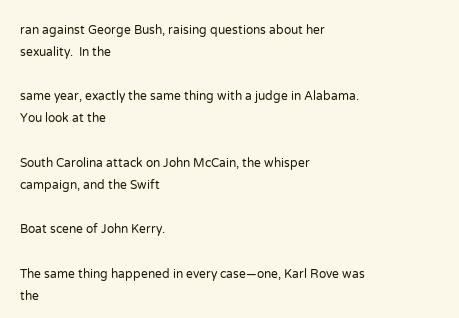ran against George Bush, raising questions about her sexuality.  In the

same year, exactly the same thing with a judge in Alabama.  You look at the

South Carolina attack on John McCain, the whisper campaign, and the Swift

Boat scene of John Kerry.

The same thing happened in every case—one, Karl Rove was the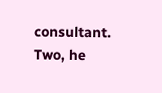consultant.  Two, he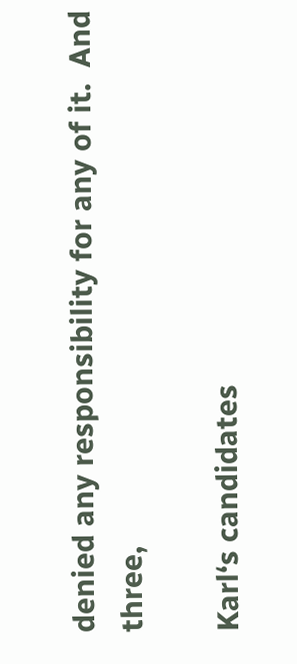denied any responsibility for any of it.  And three,

Karl‘s candidates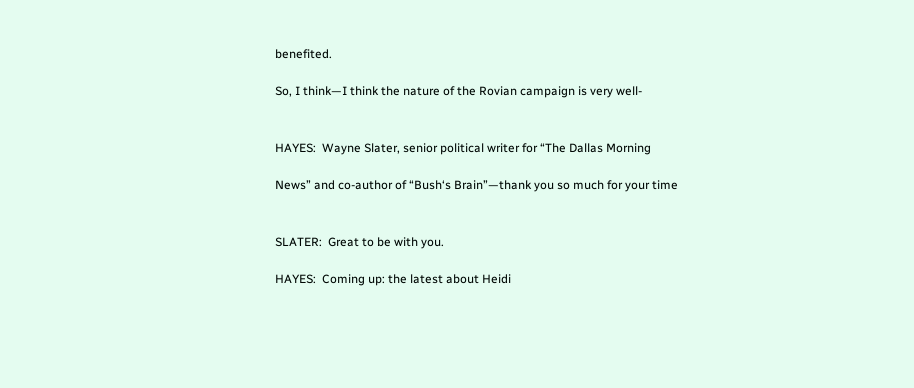benefited.

So, I think—I think the nature of the Rovian campaign is very well-


HAYES:  Wayne Slater, senior political writer for “The Dallas Morning

News” and co-author of “Bush‘s Brain”—thank you so much for your time


SLATER:  Great to be with you.

HAYES:  Coming up: the latest about Heidi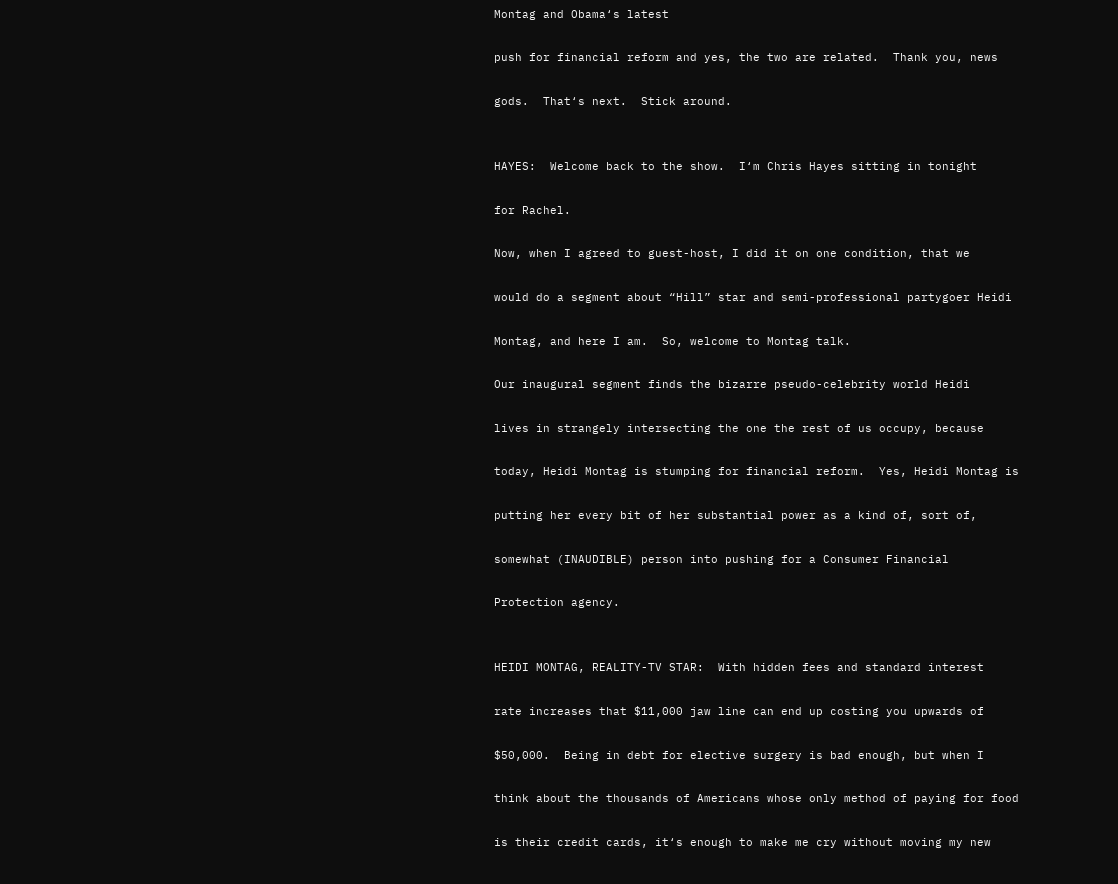Montag and Obama‘s latest

push for financial reform and yes, the two are related.  Thank you, news

gods.  That‘s next.  Stick around.


HAYES:  Welcome back to the show.  I‘m Chris Hayes sitting in tonight

for Rachel.

Now, when I agreed to guest-host, I did it on one condition, that we

would do a segment about “Hill” star and semi-professional partygoer Heidi

Montag, and here I am.  So, welcome to Montag talk.

Our inaugural segment finds the bizarre pseudo-celebrity world Heidi

lives in strangely intersecting the one the rest of us occupy, because

today, Heidi Montag is stumping for financial reform.  Yes, Heidi Montag is

putting her every bit of her substantial power as a kind of, sort of,

somewhat (INAUDIBLE) person into pushing for a Consumer Financial

Protection agency.


HEIDI MONTAG, REALITY-TV STAR:  With hidden fees and standard interest

rate increases that $11,000 jaw line can end up costing you upwards of

$50,000.  Being in debt for elective surgery is bad enough, but when I

think about the thousands of Americans whose only method of paying for food

is their credit cards, it‘s enough to make me cry without moving my new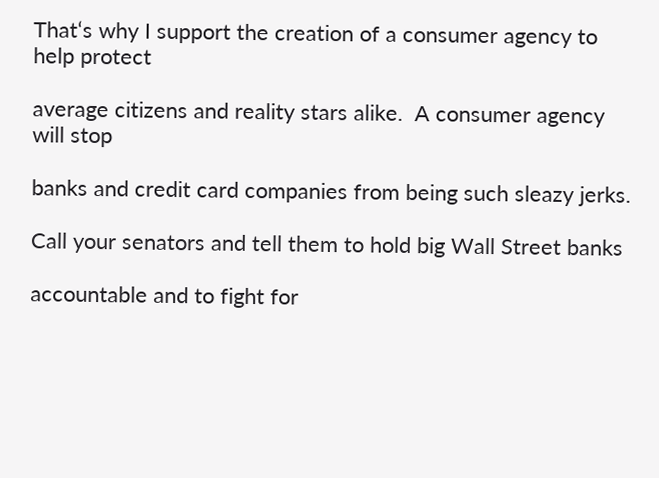That‘s why I support the creation of a consumer agency to help protect

average citizens and reality stars alike.  A consumer agency will stop

banks and credit card companies from being such sleazy jerks.

Call your senators and tell them to hold big Wall Street banks

accountable and to fight for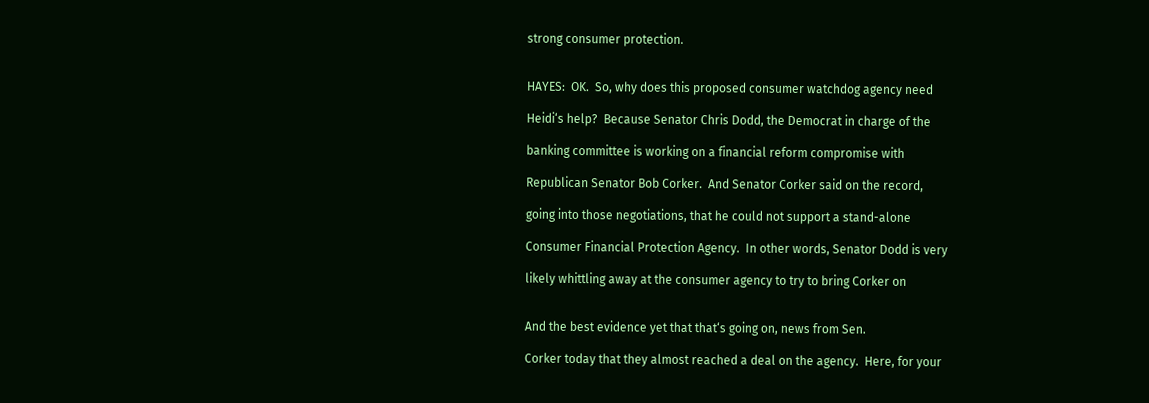strong consumer protection.


HAYES:  OK.  So, why does this proposed consumer watchdog agency need

Heidi‘s help?  Because Senator Chris Dodd, the Democrat in charge of the

banking committee is working on a financial reform compromise with

Republican Senator Bob Corker.  And Senator Corker said on the record,

going into those negotiations, that he could not support a stand-alone

Consumer Financial Protection Agency.  In other words, Senator Dodd is very

likely whittling away at the consumer agency to try to bring Corker on


And the best evidence yet that that‘s going on, news from Sen.

Corker today that they almost reached a deal on the agency.  Here, for your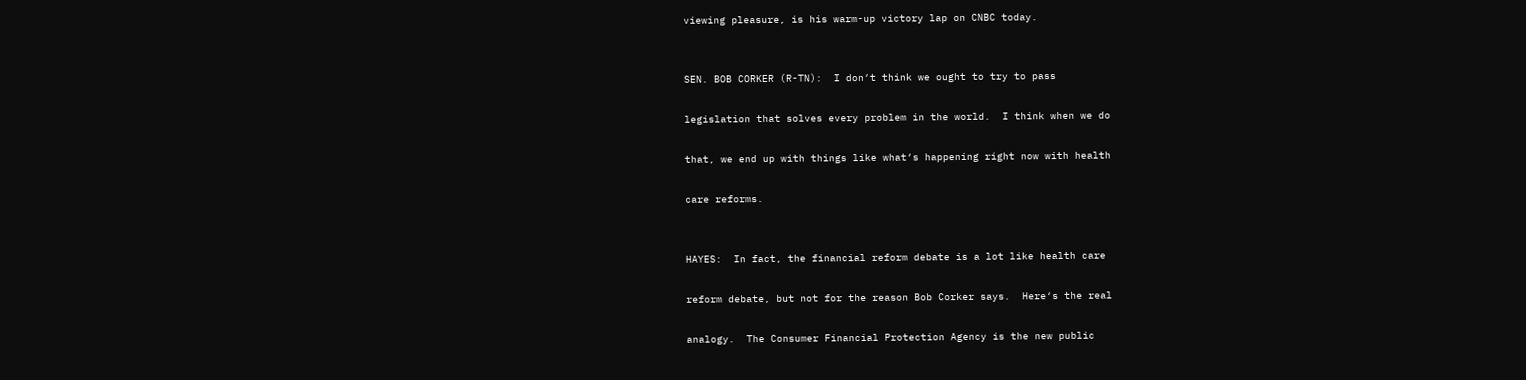viewing pleasure, is his warm-up victory lap on CNBC today.


SEN. BOB CORKER (R-TN):  I don‘t think we ought to try to pass

legislation that solves every problem in the world.  I think when we do

that, we end up with things like what‘s happening right now with health

care reforms.


HAYES:  In fact, the financial reform debate is a lot like health care

reform debate, but not for the reason Bob Corker says.  Here‘s the real

analogy.  The Consumer Financial Protection Agency is the new public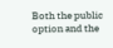Both the public option and the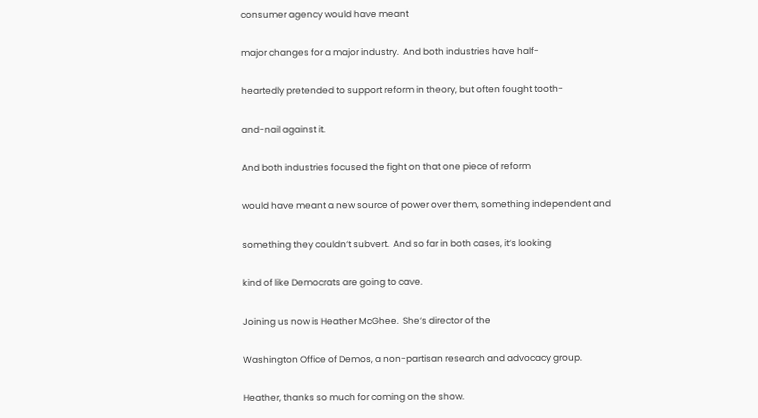consumer agency would have meant

major changes for a major industry.  And both industries have half-

heartedly pretended to support reform in theory, but often fought tooth-

and-nail against it.

And both industries focused the fight on that one piece of reform

would have meant a new source of power over them, something independent and

something they couldn‘t subvert.  And so far in both cases, it‘s looking

kind of like Democrats are going to cave.

Joining us now is Heather McGhee.  She‘s director of the

Washington Office of Demos, a non-partisan research and advocacy group.

Heather, thanks so much for coming on the show.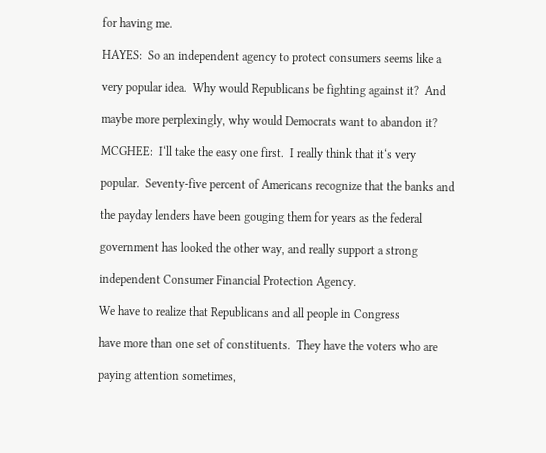for having me.

HAYES:  So an independent agency to protect consumers seems like a

very popular idea.  Why would Republicans be fighting against it?  And

maybe more perplexingly, why would Democrats want to abandon it?

MCGHEE:  I‘ll take the easy one first.  I really think that it‘s very

popular.  Seventy-five percent of Americans recognize that the banks and

the payday lenders have been gouging them for years as the federal

government has looked the other way, and really support a strong

independent Consumer Financial Protection Agency.

We have to realize that Republicans and all people in Congress

have more than one set of constituents.  They have the voters who are

paying attention sometimes,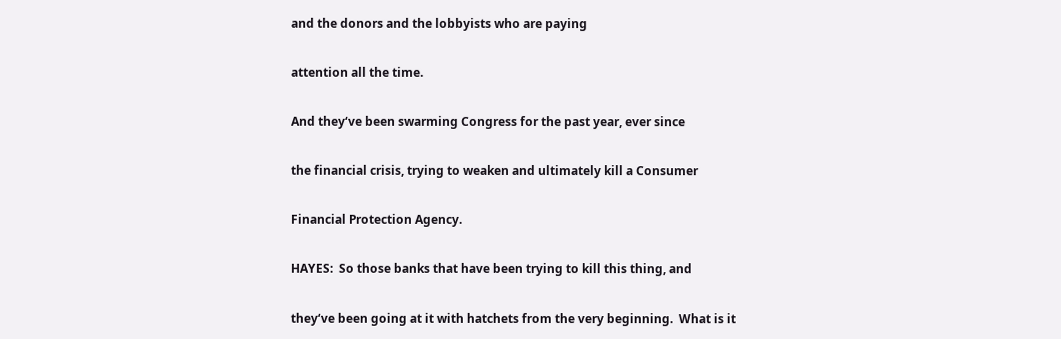and the donors and the lobbyists who are paying

attention all the time.

And they‘ve been swarming Congress for the past year, ever since

the financial crisis, trying to weaken and ultimately kill a Consumer

Financial Protection Agency.

HAYES:  So those banks that have been trying to kill this thing, and

they‘ve been going at it with hatchets from the very beginning.  What is it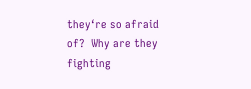they‘re so afraid of?  Why are they fighting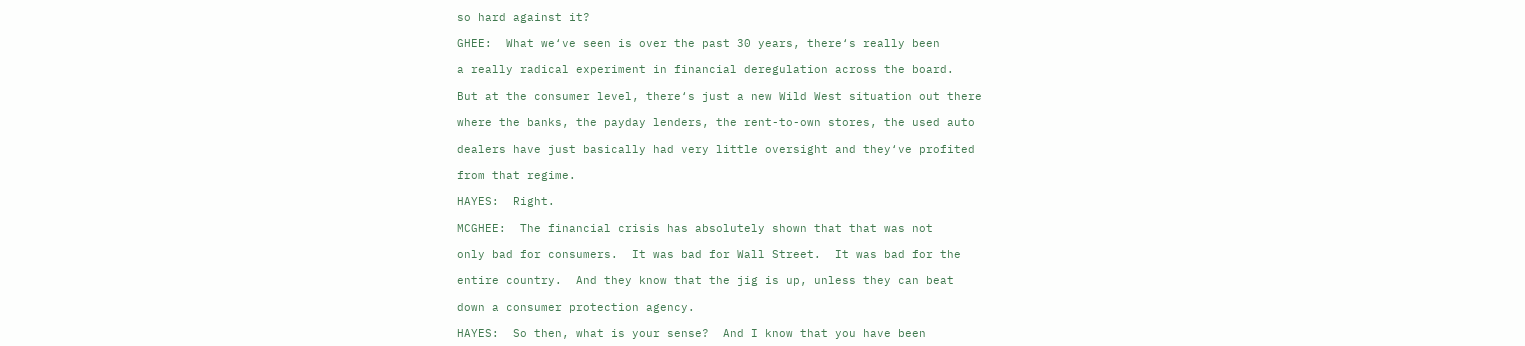so hard against it?

GHEE:  What we‘ve seen is over the past 30 years, there‘s really been

a really radical experiment in financial deregulation across the board.

But at the consumer level, there‘s just a new Wild West situation out there

where the banks, the payday lenders, the rent-to-own stores, the used auto

dealers have just basically had very little oversight and they‘ve profited

from that regime.

HAYES:  Right.

MCGHEE:  The financial crisis has absolutely shown that that was not

only bad for consumers.  It was bad for Wall Street.  It was bad for the

entire country.  And they know that the jig is up, unless they can beat

down a consumer protection agency.

HAYES:  So then, what is your sense?  And I know that you have been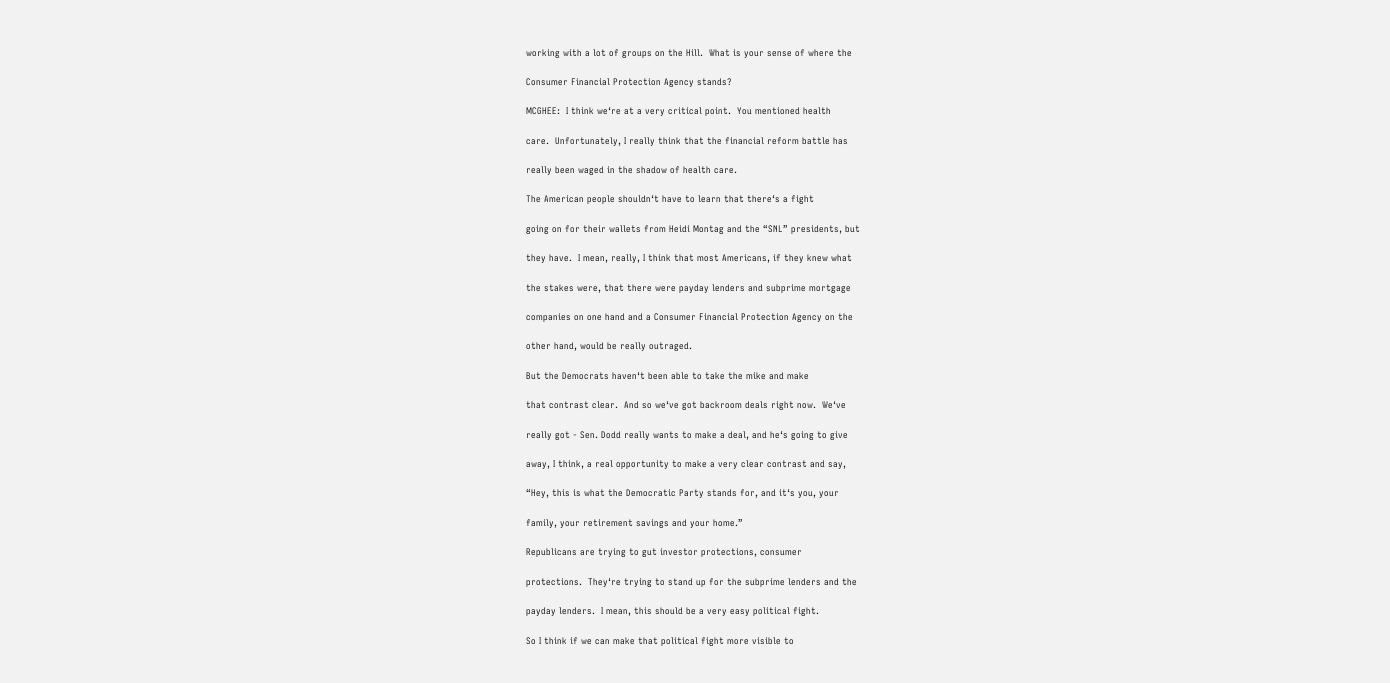working with a lot of groups on the Hill.  What is your sense of where the

Consumer Financial Protection Agency stands?

MCGHEE:  I think we‘re at a very critical point.  You mentioned health

care.  Unfortunately, I really think that the financial reform battle has

really been waged in the shadow of health care.

The American people shouldn‘t have to learn that there‘s a fight

going on for their wallets from Heidi Montag and the “SNL” presidents, but

they have.  I mean, really, I think that most Americans, if they knew what

the stakes were, that there were payday lenders and subprime mortgage

companies on one hand and a Consumer Financial Protection Agency on the

other hand, would be really outraged.

But the Democrats haven‘t been able to take the mike and make

that contrast clear.  And so we‘ve got backroom deals right now.  We‘ve

really got - Sen. Dodd really wants to make a deal, and he‘s going to give

away, I think, a real opportunity to make a very clear contrast and say,

“Hey, this is what the Democratic Party stands for, and it‘s you, your

family, your retirement savings and your home.”

Republicans are trying to gut investor protections, consumer

protections.  They‘re trying to stand up for the subprime lenders and the

payday lenders.  I mean, this should be a very easy political fight.

So I think if we can make that political fight more visible to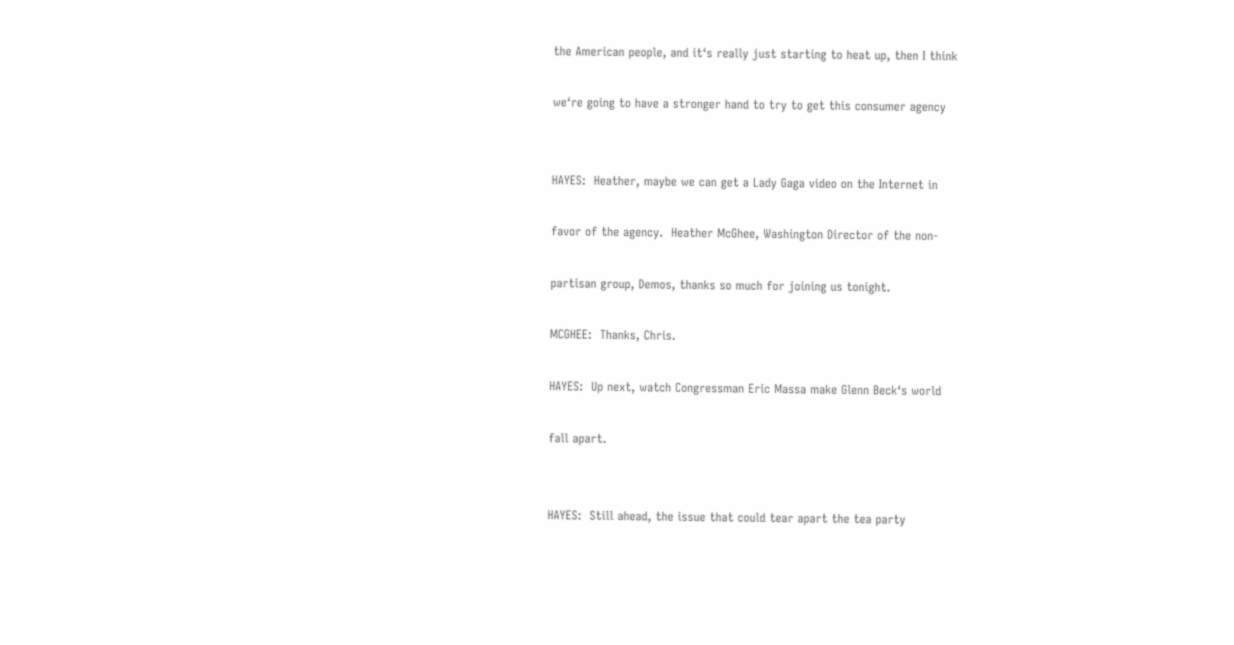the American people, and it‘s really just starting to heat up, then I think

we‘re going to have a stronger hand to try to get this consumer agency


HAYES:  Heather, maybe we can get a Lady Gaga video on the Internet in

favor of the agency.  Heather McGhee, Washington Director of the non-

partisan group, Demos, thanks so much for joining us tonight.

MCGHEE:  Thanks, Chris.

HAYES:  Up next, watch Congressman Eric Massa make Glenn Beck‘s world

fall apart.


HAYES:  Still ahead, the issue that could tear apart the tea party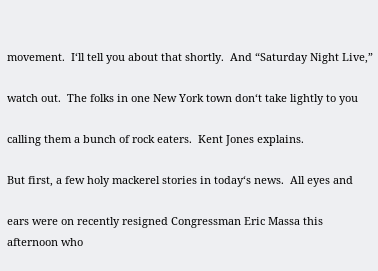movement.  I‘ll tell you about that shortly.  And “Saturday Night Live,”

watch out.  The folks in one New York town don‘t take lightly to you

calling them a bunch of rock eaters.  Kent Jones explains.

But first, a few holy mackerel stories in today‘s news.  All eyes and

ears were on recently resigned Congressman Eric Massa this afternoon who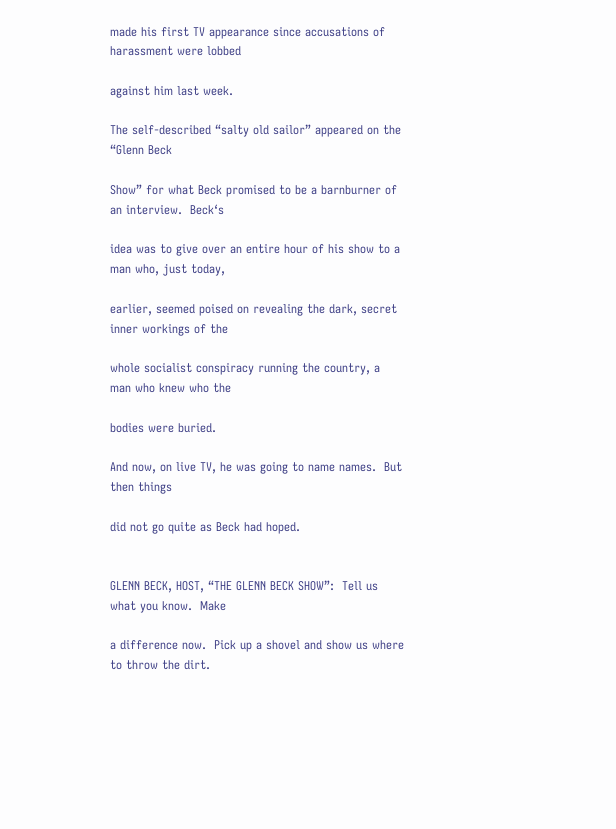made his first TV appearance since accusations of harassment were lobbed

against him last week.

The self-described “salty old sailor” appeared on the “Glenn Beck

Show” for what Beck promised to be a barnburner of an interview.  Beck‘s

idea was to give over an entire hour of his show to a man who, just today,

earlier, seemed poised on revealing the dark, secret inner workings of the

whole socialist conspiracy running the country, a man who knew who the

bodies were buried.

And now, on live TV, he was going to name names.  But then things

did not go quite as Beck had hoped.


GLENN BECK, HOST, “THE GLENN BECK SHOW”:  Tell us what you know.  Make

a difference now.  Pick up a shovel and show us where to throw the dirt.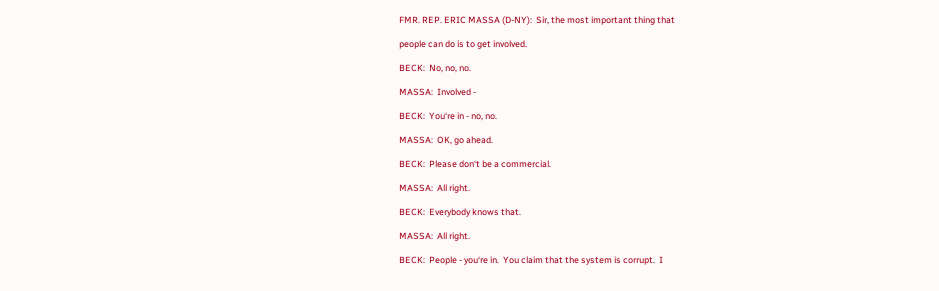FMR. REP. ERIC MASSA (D-NY):  Sir, the most important thing that

people can do is to get involved.

BECK:  No, no, no.

MASSA:  Involved -

BECK:  You‘re in - no, no.

MASSA:  OK, go ahead.

BECK:  Please don‘t be a commercial.

MASSA:  All right.

BECK:  Everybody knows that.

MASSA:  All right.

BECK:  People - you‘re in.  You claim that the system is corrupt.  I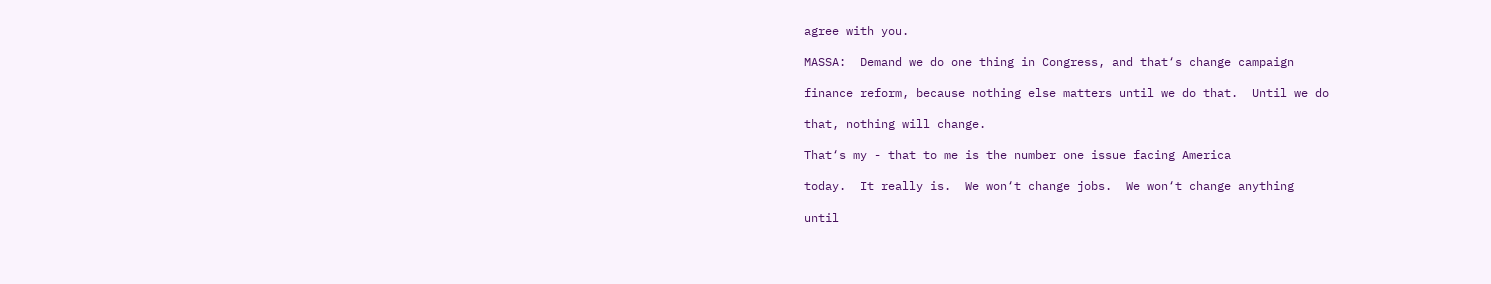agree with you.

MASSA:  Demand we do one thing in Congress, and that‘s change campaign

finance reform, because nothing else matters until we do that.  Until we do

that, nothing will change.

That‘s my - that to me is the number one issue facing America

today.  It really is.  We won‘t change jobs.  We won‘t change anything

until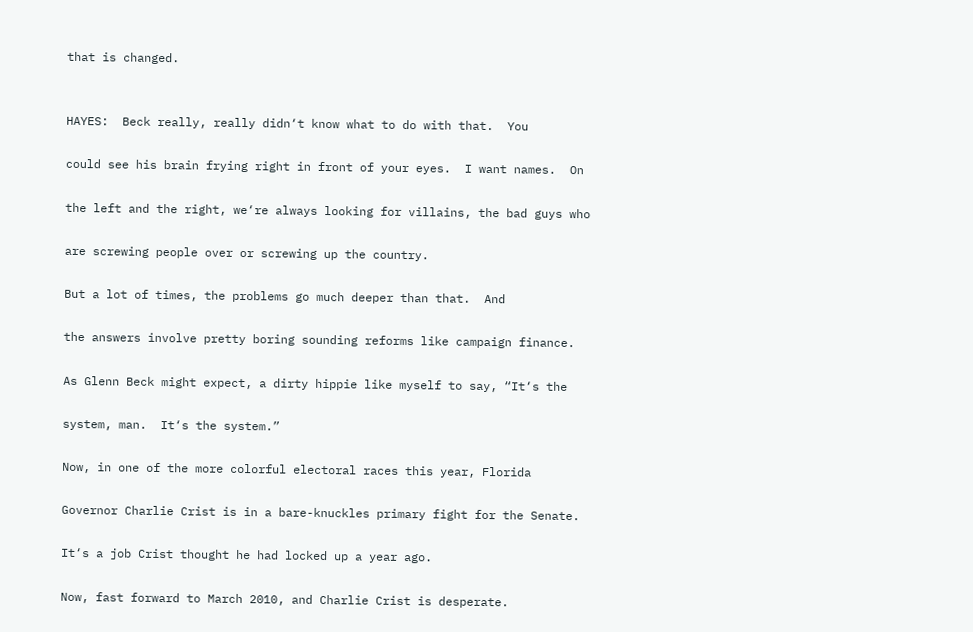that is changed.


HAYES:  Beck really, really didn‘t know what to do with that.  You

could see his brain frying right in front of your eyes.  I want names.  On

the left and the right, we‘re always looking for villains, the bad guys who

are screwing people over or screwing up the country.

But a lot of times, the problems go much deeper than that.  And

the answers involve pretty boring sounding reforms like campaign finance.

As Glenn Beck might expect, a dirty hippie like myself to say, “It‘s the

system, man.  It‘s the system.”

Now, in one of the more colorful electoral races this year, Florida

Governor Charlie Crist is in a bare-knuckles primary fight for the Senate.

It‘s a job Crist thought he had locked up a year ago.

Now, fast forward to March 2010, and Charlie Crist is desperate.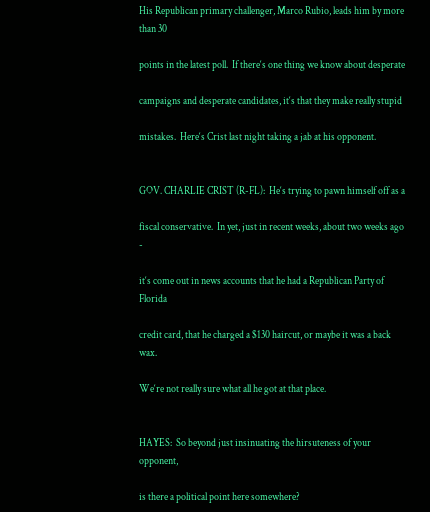His Republican primary challenger, Marco Rubio, leads him by more than 30

points in the latest poll.  If there‘s one thing we know about desperate

campaigns and desperate candidates, it‘s that they make really stupid

mistakes.  Here‘s Crist last night taking a jab at his opponent.


GOV. CHARLIE CRIST (R-FL):  He‘s trying to pawn himself off as a

fiscal conservative.  In yet, just in recent weeks, about two weeks ago -

it‘s come out in news accounts that he had a Republican Party of Florida

credit card, that he charged a $130 haircut, or maybe it was a back wax.

We‘re not really sure what all he got at that place.


HAYES:  So beyond just insinuating the hirsuteness of your opponent,

is there a political point here somewhere?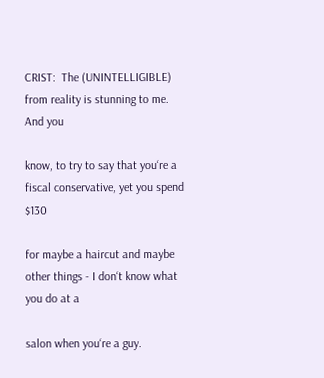CRIST:  The (UNINTELLIGIBLE) from reality is stunning to me.  And you

know, to try to say that you‘re a fiscal conservative, yet you spend $130

for maybe a haircut and maybe other things - I don‘t know what you do at a

salon when you‘re a guy.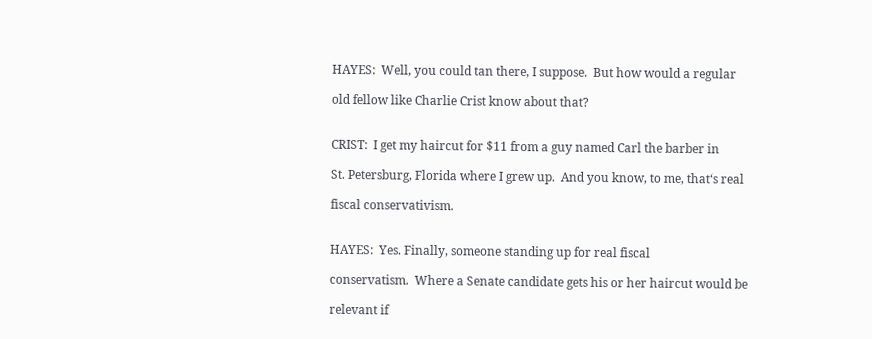HAYES:  Well, you could tan there, I suppose.  But how would a regular

old fellow like Charlie Crist know about that?


CRIST:  I get my haircut for $11 from a guy named Carl the barber in

St. Petersburg, Florida where I grew up.  And you know, to me, that‘s real

fiscal conservativism.


HAYES:  Yes. Finally, someone standing up for real fiscal

conservatism.  Where a Senate candidate gets his or her haircut would be

relevant if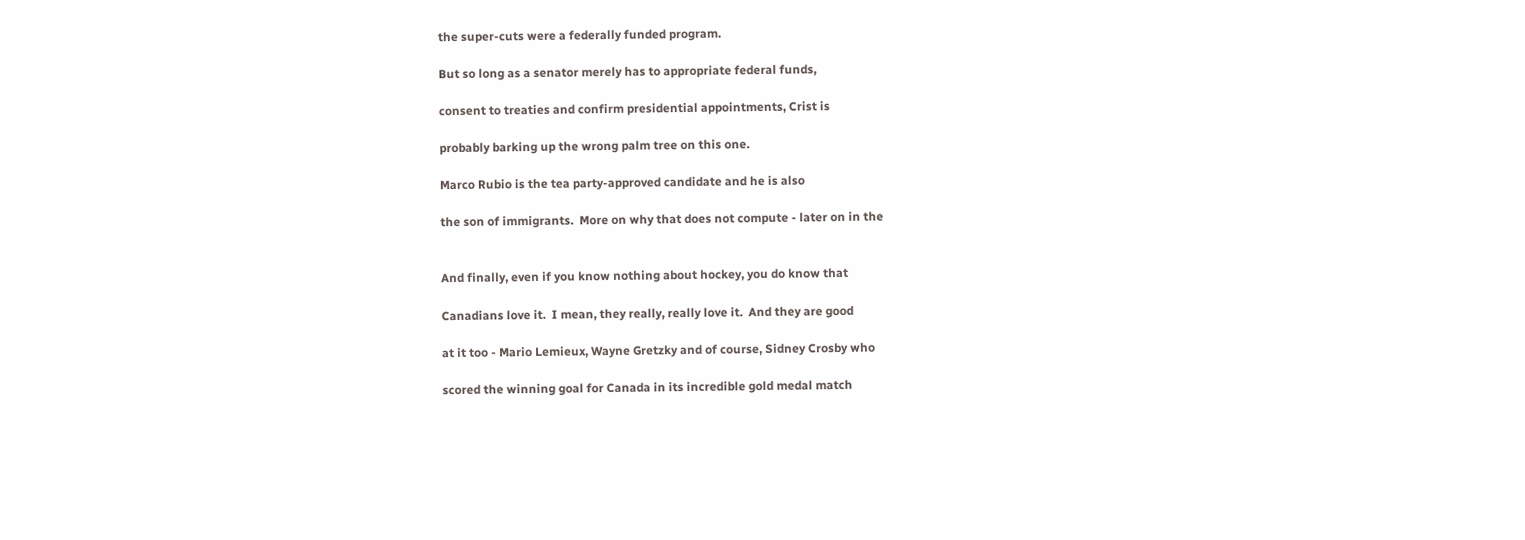the super-cuts were a federally funded program.

But so long as a senator merely has to appropriate federal funds,

consent to treaties and confirm presidential appointments, Crist is

probably barking up the wrong palm tree on this one.

Marco Rubio is the tea party-approved candidate and he is also

the son of immigrants.  More on why that does not compute - later on in the


And finally, even if you know nothing about hockey, you do know that

Canadians love it.  I mean, they really, really love it.  And they are good

at it too - Mario Lemieux, Wayne Gretzky and of course, Sidney Crosby who

scored the winning goal for Canada in its incredible gold medal match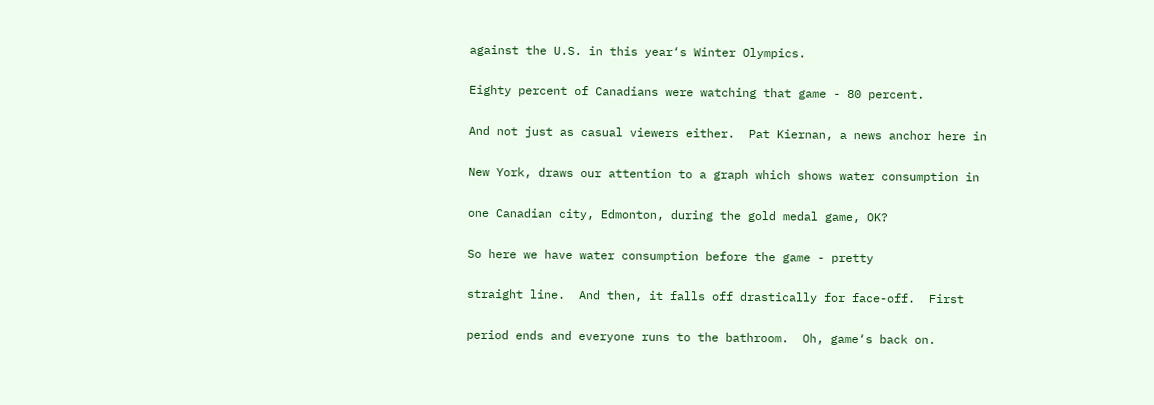against the U.S. in this year‘s Winter Olympics.

Eighty percent of Canadians were watching that game - 80 percent.

And not just as casual viewers either.  Pat Kiernan, a news anchor here in

New York, draws our attention to a graph which shows water consumption in

one Canadian city, Edmonton, during the gold medal game, OK?

So here we have water consumption before the game - pretty

straight line.  And then, it falls off drastically for face-off.  First

period ends and everyone runs to the bathroom.  Oh, game‘s back on.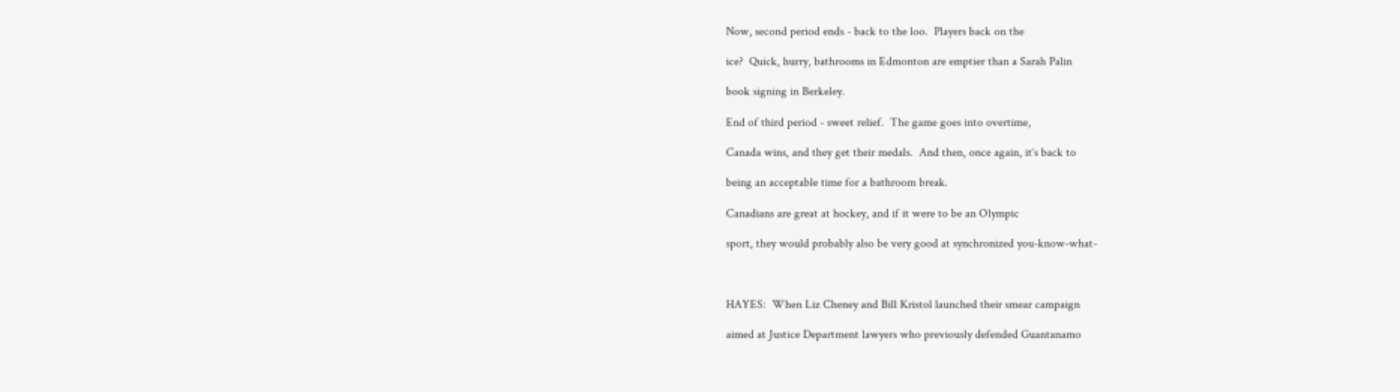Now, second period ends - back to the loo.  Players back on the

ice?  Quick, hurry, bathrooms in Edmonton are emptier than a Sarah Palin

book signing in Berkeley.

End of third period - sweet relief.  The game goes into overtime,

Canada wins, and they get their medals.  And then, once again, it‘s back to

being an acceptable time for a bathroom break.

Canadians are great at hockey, and if it were to be an Olympic

sport, they would probably also be very good at synchronized you-know-what-



HAYES:  When Liz Cheney and Bill Kristol launched their smear campaign

aimed at Justice Department lawyers who previously defended Guantanamo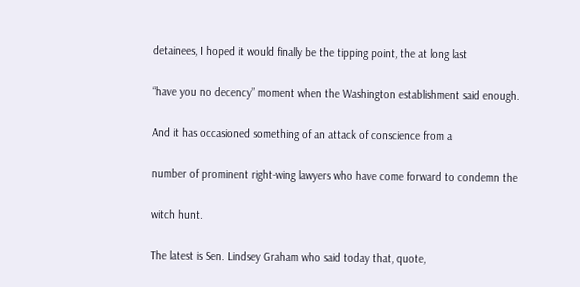detainees, I hoped it would finally be the tipping point, the at long last

“have you no decency” moment when the Washington establishment said enough.

And it has occasioned something of an attack of conscience from a

number of prominent right-wing lawyers who have come forward to condemn the

witch hunt.

The latest is Sen. Lindsey Graham who said today that, quote,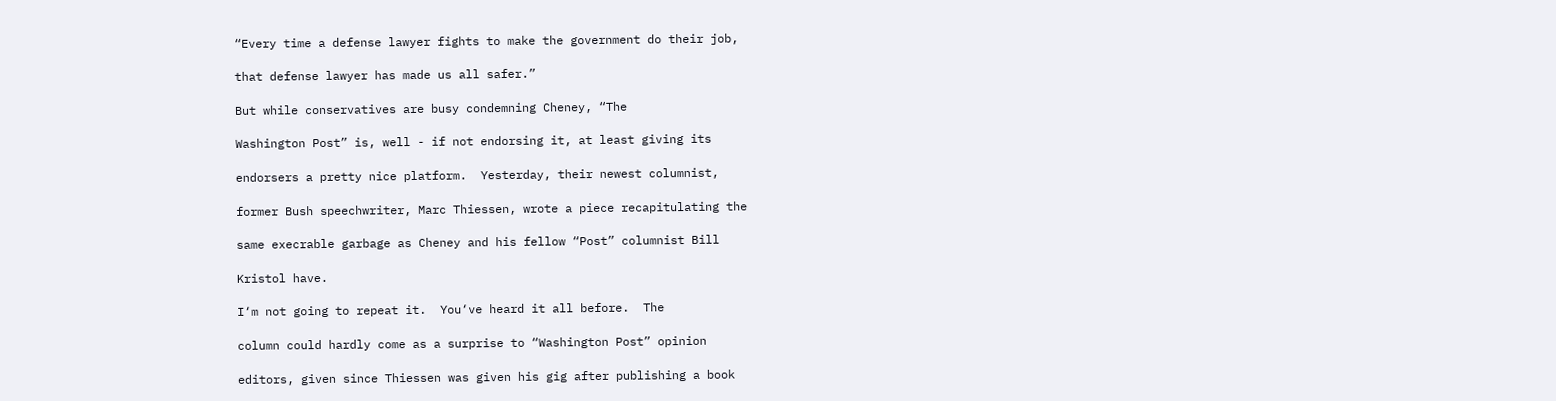“Every time a defense lawyer fights to make the government do their job,

that defense lawyer has made us all safer.”

But while conservatives are busy condemning Cheney, “The

Washington Post” is, well - if not endorsing it, at least giving its

endorsers a pretty nice platform.  Yesterday, their newest columnist,

former Bush speechwriter, Marc Thiessen, wrote a piece recapitulating the

same execrable garbage as Cheney and his fellow “Post” columnist Bill

Kristol have.

I‘m not going to repeat it.  You‘ve heard it all before.  The

column could hardly come as a surprise to “Washington Post” opinion

editors, given since Thiessen was given his gig after publishing a book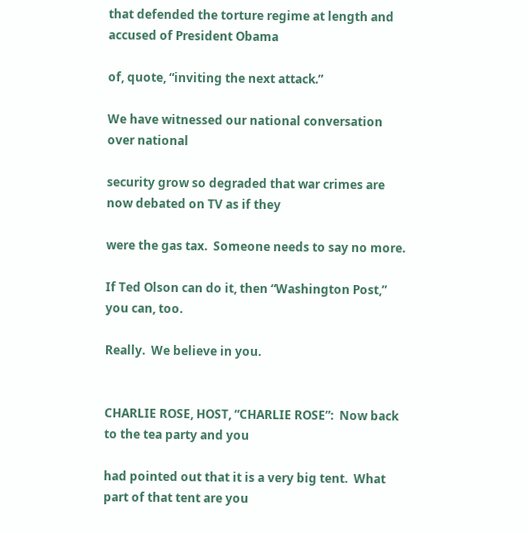that defended the torture regime at length and accused of President Obama

of, quote, “inviting the next attack.”

We have witnessed our national conversation over national

security grow so degraded that war crimes are now debated on TV as if they

were the gas tax.  Someone needs to say no more.

If Ted Olson can do it, then “Washington Post,” you can, too.

Really.  We believe in you.


CHARLIE ROSE, HOST, “CHARLIE ROSE”:  Now back to the tea party and you

had pointed out that it is a very big tent.  What part of that tent are you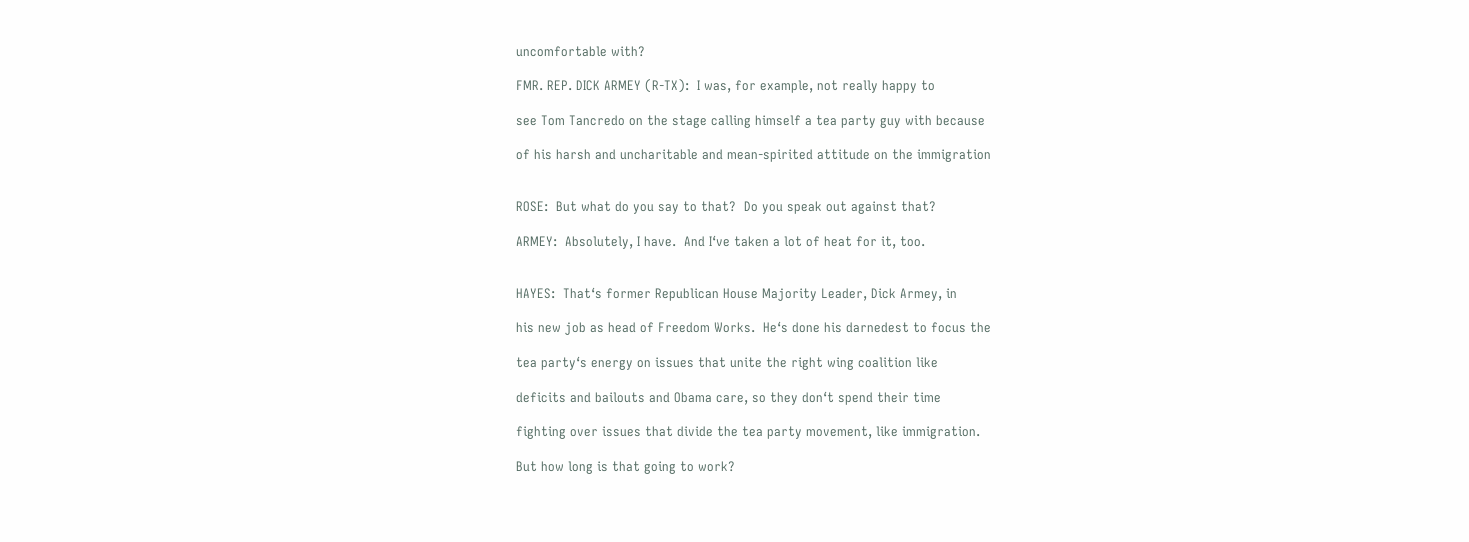uncomfortable with?

FMR. REP. DICK ARMEY (R-TX):  I was, for example, not really happy to

see Tom Tancredo on the stage calling himself a tea party guy with because

of his harsh and uncharitable and mean-spirited attitude on the immigration


ROSE:  But what do you say to that?  Do you speak out against that?

ARMEY:  Absolutely, I have.  And I‘ve taken a lot of heat for it, too.


HAYES:  That‘s former Republican House Majority Leader, Dick Armey, in

his new job as head of Freedom Works.  He‘s done his darnedest to focus the

tea party‘s energy on issues that unite the right wing coalition like

deficits and bailouts and Obama care, so they don‘t spend their time

fighting over issues that divide the tea party movement, like immigration.

But how long is that going to work?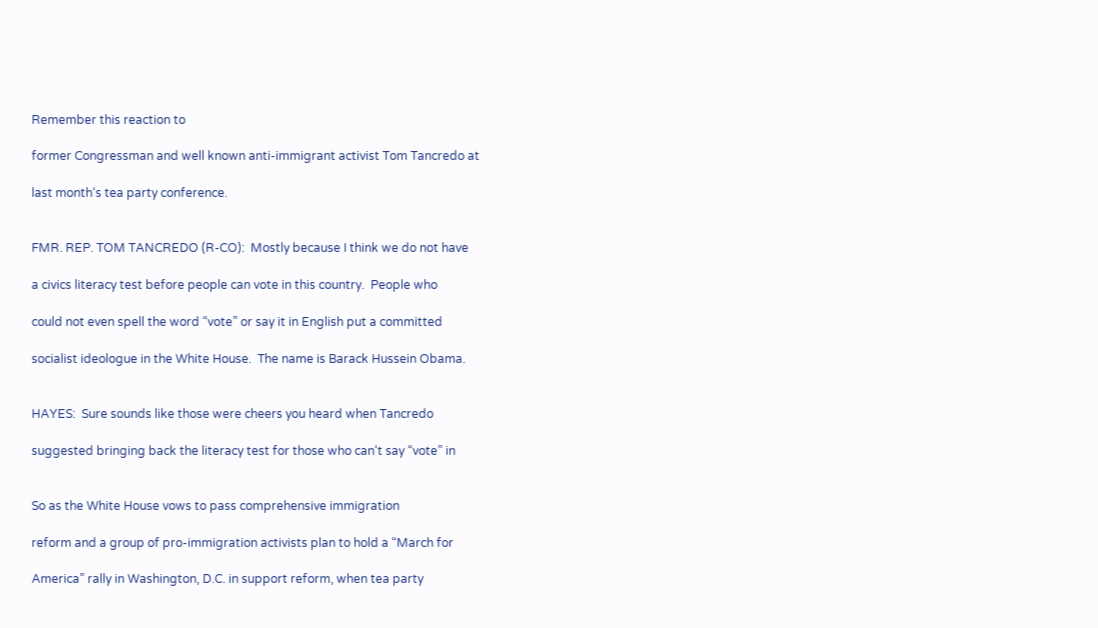Remember this reaction to

former Congressman and well known anti-immigrant activist Tom Tancredo at

last month‘s tea party conference.


FMR. REP. TOM TANCREDO (R-CO):  Mostly because I think we do not have

a civics literacy test before people can vote in this country.  People who

could not even spell the word “vote” or say it in English put a committed

socialist ideologue in the White House.  The name is Barack Hussein Obama.


HAYES:  Sure sounds like those were cheers you heard when Tancredo

suggested bringing back the literacy test for those who can‘t say “vote” in


So as the White House vows to pass comprehensive immigration

reform and a group of pro-immigration activists plan to hold a “March for

America” rally in Washington, D.C. in support reform, when tea party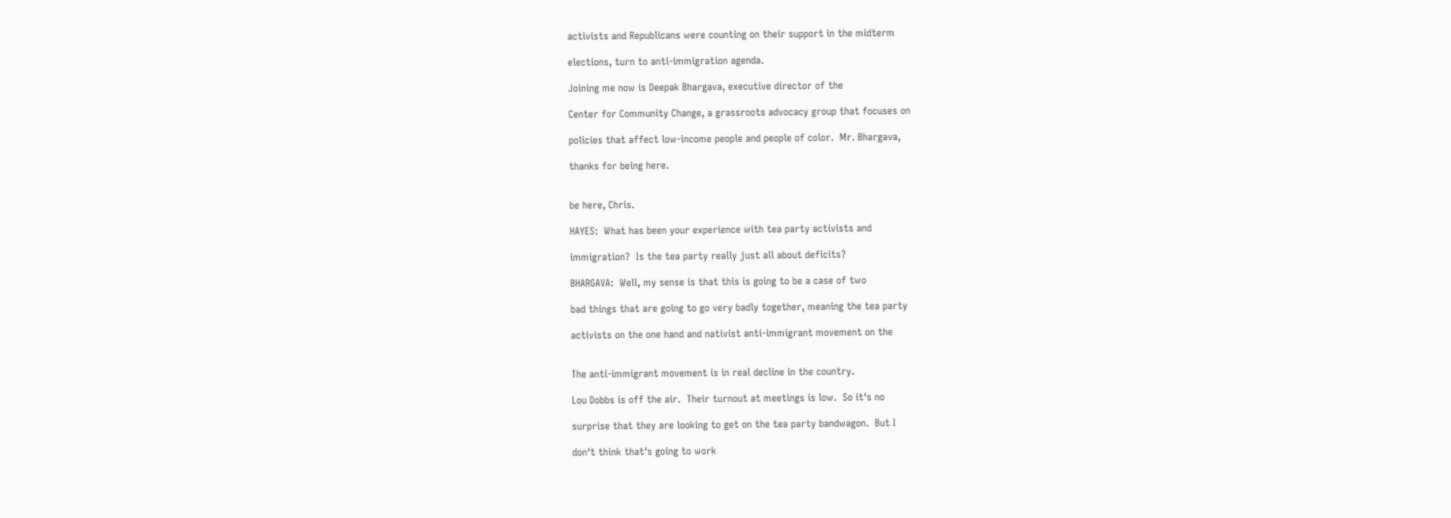activists and Republicans were counting on their support in the midterm

elections, turn to anti-immigration agenda.

Joining me now is Deepak Bhargava, executive director of the

Center for Community Change, a grassroots advocacy group that focuses on

policies that affect low-income people and people of color.  Mr. Bhargava,

thanks for being here.


be here, Chris.

HAYES:  What has been your experience with tea party activists and

immigration?  Is the tea party really just all about deficits?

BHARGAVA:  Well, my sense is that this is going to be a case of two

bad things that are going to go very badly together, meaning the tea party

activists on the one hand and nativist anti-immigrant movement on the


The anti-immigrant movement is in real decline in the country.

Lou Dobbs is off the air.  Their turnout at meetings is low.  So it‘s no

surprise that they are looking to get on the tea party bandwagon.  But I

don‘t think that‘s going to work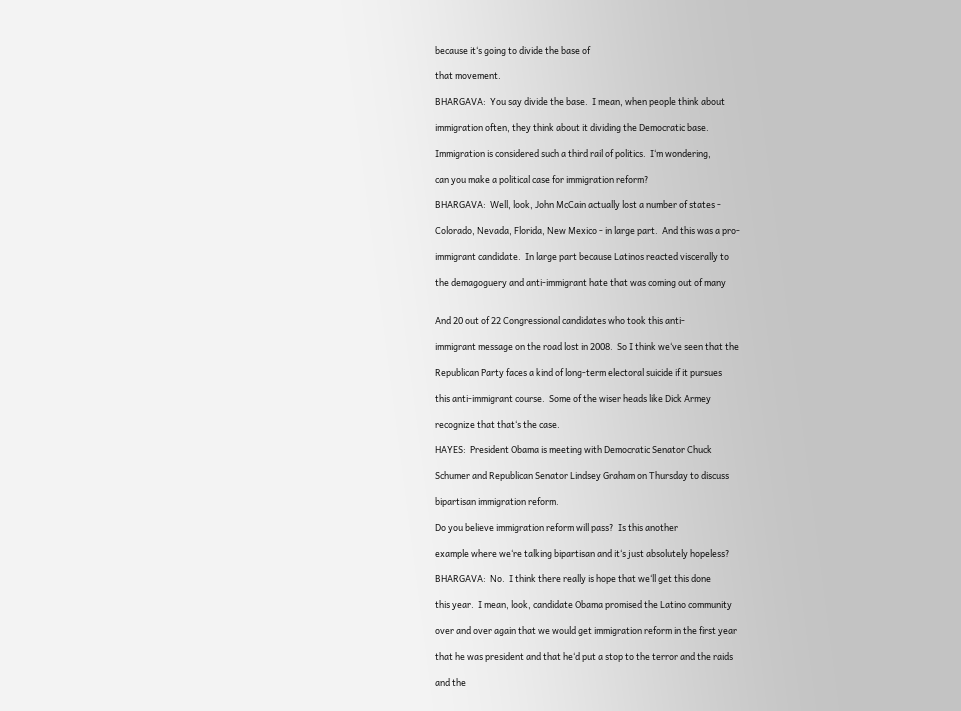because it‘s going to divide the base of

that movement.

BHARGAVA:  You say divide the base.  I mean, when people think about

immigration often, they think about it dividing the Democratic base.

Immigration is considered such a third rail of politics.  I‘m wondering,

can you make a political case for immigration reform?

BHARGAVA:  Well, look, John McCain actually lost a number of states -

Colorado, Nevada, Florida, New Mexico - in large part.  And this was a pro-

immigrant candidate.  In large part because Latinos reacted viscerally to

the demagoguery and anti-immigrant hate that was coming out of many


And 20 out of 22 Congressional candidates who took this anti-

immigrant message on the road lost in 2008.  So I think we‘ve seen that the

Republican Party faces a kind of long-term electoral suicide if it pursues

this anti-immigrant course.  Some of the wiser heads like Dick Armey

recognize that that‘s the case.

HAYES:  President Obama is meeting with Democratic Senator Chuck

Schumer and Republican Senator Lindsey Graham on Thursday to discuss

bipartisan immigration reform.

Do you believe immigration reform will pass?  Is this another

example where we‘re talking bipartisan and it‘s just absolutely hopeless?

BHARGAVA:  No.  I think there really is hope that we‘ll get this done

this year.  I mean, look, candidate Obama promised the Latino community

over and over again that we would get immigration reform in the first year

that he was president and that he‘d put a stop to the terror and the raids

and the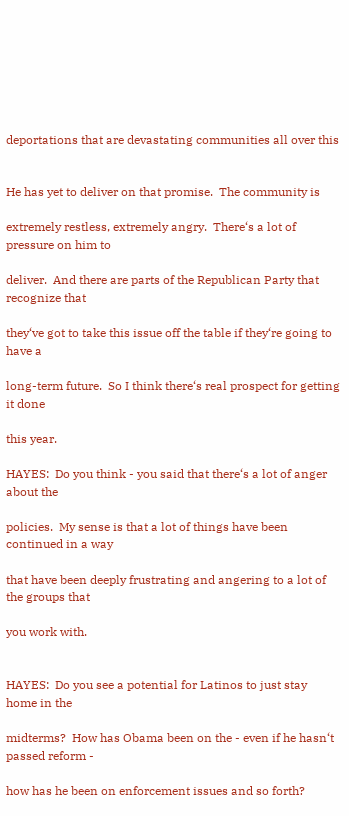deportations that are devastating communities all over this


He has yet to deliver on that promise.  The community is

extremely restless, extremely angry.  There‘s a lot of pressure on him to

deliver.  And there are parts of the Republican Party that recognize that

they‘ve got to take this issue off the table if they‘re going to have a

long-term future.  So I think there‘s real prospect for getting it done

this year.

HAYES:  Do you think - you said that there‘s a lot of anger about the

policies.  My sense is that a lot of things have been continued in a way

that have been deeply frustrating and angering to a lot of the groups that

you work with.


HAYES:  Do you see a potential for Latinos to just stay home in the

midterms?  How has Obama been on the - even if he hasn‘t passed reform -

how has he been on enforcement issues and so forth?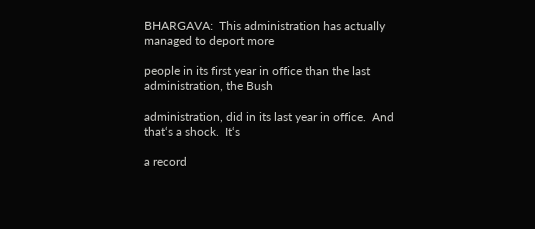BHARGAVA:  This administration has actually managed to deport more

people in its first year in office than the last administration, the Bush

administration, did in its last year in office.  And that‘s a shock.  It‘s

a record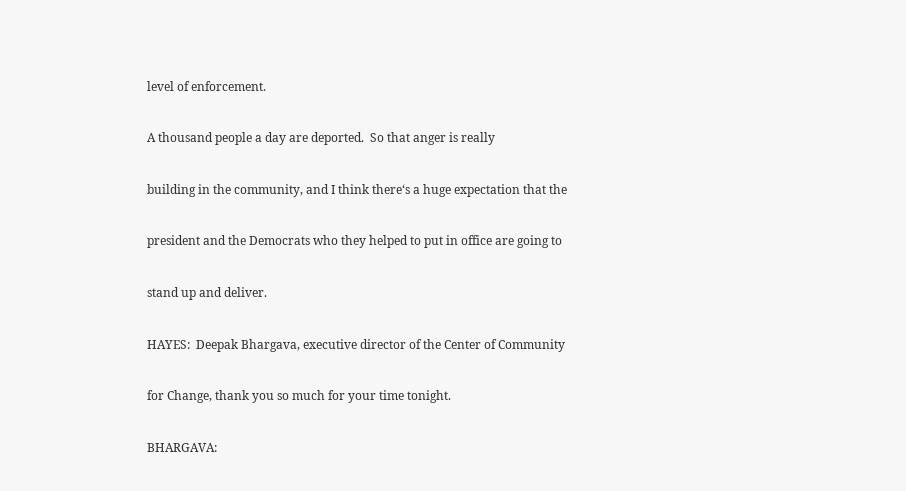level of enforcement.

A thousand people a day are deported.  So that anger is really

building in the community, and I think there‘s a huge expectation that the

president and the Democrats who they helped to put in office are going to

stand up and deliver.

HAYES:  Deepak Bhargava, executive director of the Center of Community

for Change, thank you so much for your time tonight.

BHARGAVA: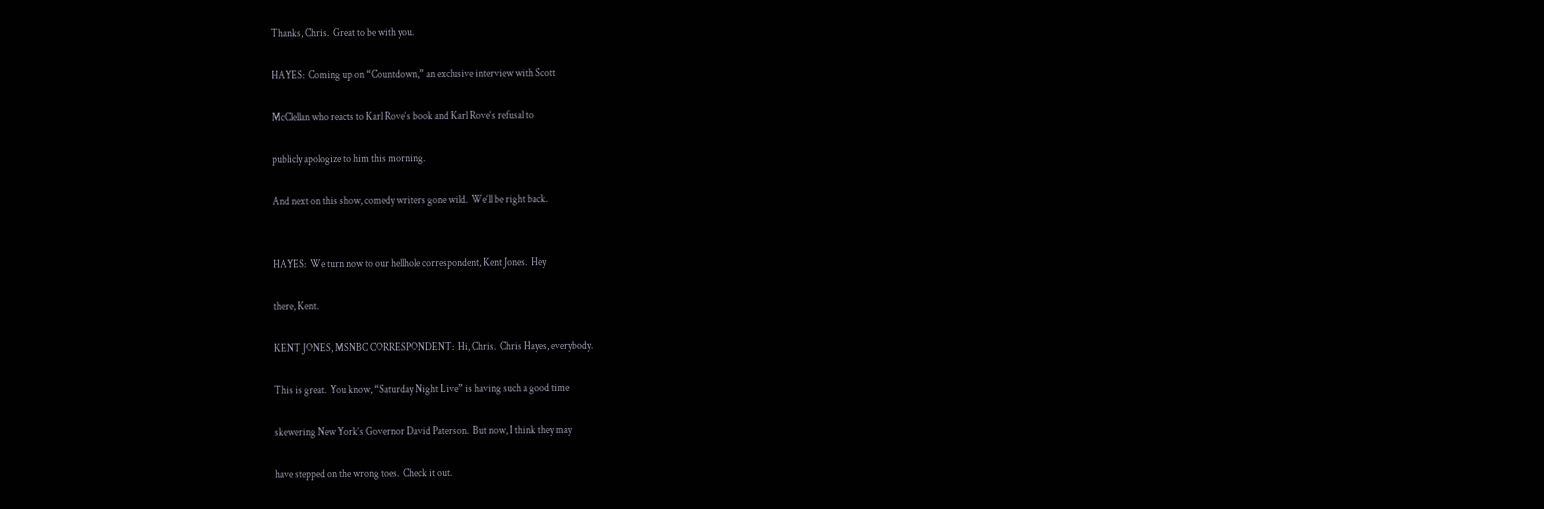Thanks, Chris.  Great to be with you.

HAYES:  Coming up on “Countdown,” an exclusive interview with Scott

McClellan who reacts to Karl Rove‘s book and Karl Rove‘s refusal to

publicly apologize to him this morning.

And next on this show, comedy writers gone wild.  We‘ll be right back.


HAYES:  We turn now to our hellhole correspondent, Kent Jones.  Hey

there, Kent.

KENT JONES, MSNBC CORRESPONDENT:  Hi, Chris.  Chris Hayes, everybody.

This is great.  You know, “Saturday Night Live” is having such a good time

skewering New York‘s Governor David Paterson.  But now, I think they may

have stepped on the wrong toes.  Check it out.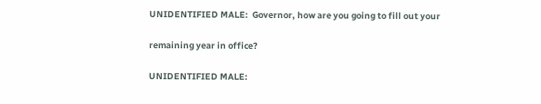UNIDENTIFIED MALE:  Governor, how are you going to fill out your

remaining year in office?

UNIDENTIFIED MALE: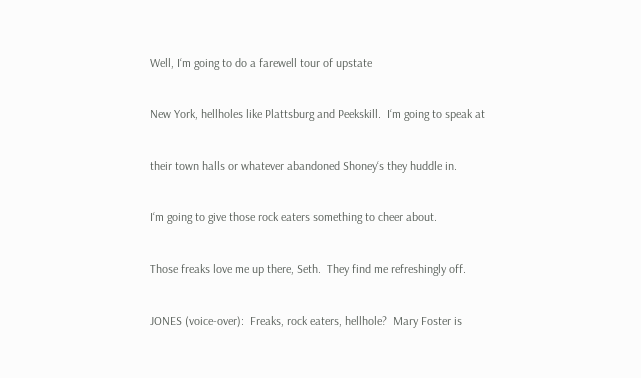Well, I‘m going to do a farewell tour of upstate

New York, hellholes like Plattsburg and Peekskill.  I‘m going to speak at

their town halls or whatever abandoned Shoney‘s they huddle in.

I‘m going to give those rock eaters something to cheer about.

Those freaks love me up there, Seth.  They find me refreshingly off.

JONES (voice-over):  Freaks, rock eaters, hellhole?  Mary Foster is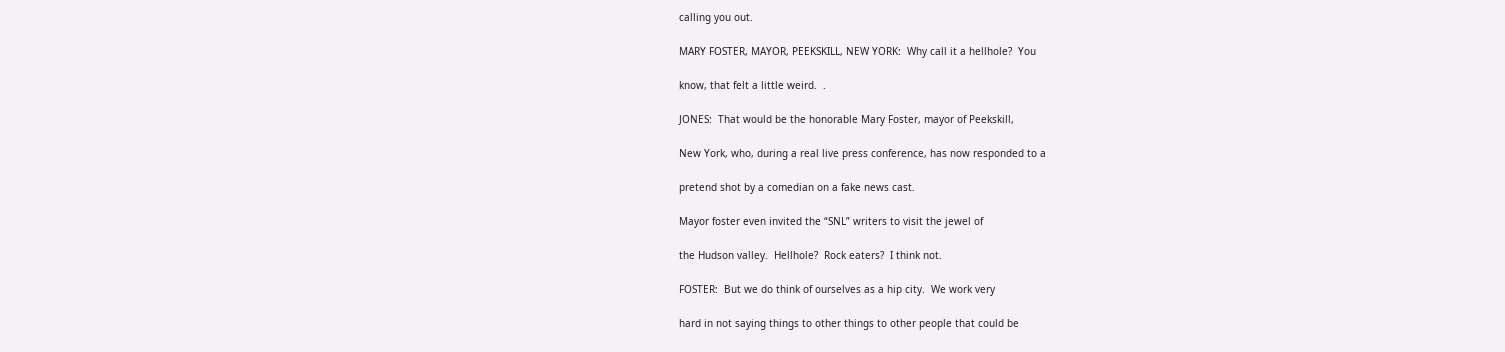calling you out.

MARY FOSTER, MAYOR, PEEKSKILL, NEW YORK:  Why call it a hellhole?  You

know, that felt a little weird.  .

JONES:  That would be the honorable Mary Foster, mayor of Peekskill,

New York, who, during a real live press conference, has now responded to a

pretend shot by a comedian on a fake news cast.

Mayor foster even invited the “SNL” writers to visit the jewel of

the Hudson valley.  Hellhole?  Rock eaters?  I think not.

FOSTER:  But we do think of ourselves as a hip city.  We work very

hard in not saying things to other things to other people that could be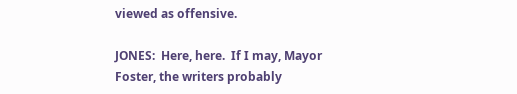viewed as offensive.

JONES:  Here, here.  If I may, Mayor Foster, the writers probably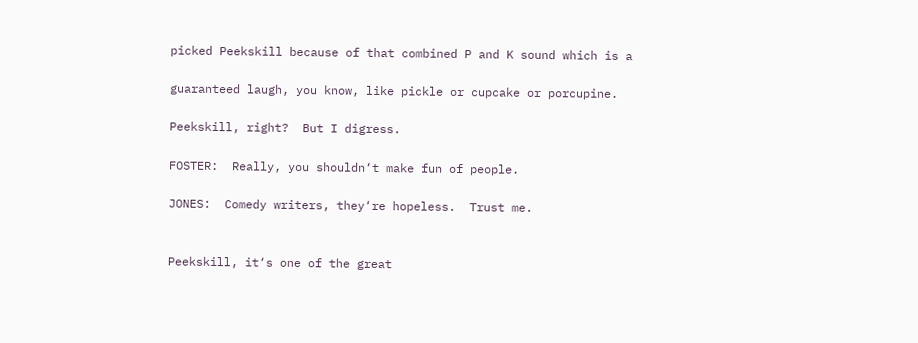picked Peekskill because of that combined P and K sound which is a

guaranteed laugh, you know, like pickle or cupcake or porcupine.

Peekskill, right?  But I digress.

FOSTER:  Really, you shouldn‘t make fun of people.

JONES:  Comedy writers, they‘re hopeless.  Trust me.


Peekskill, it‘s one of the great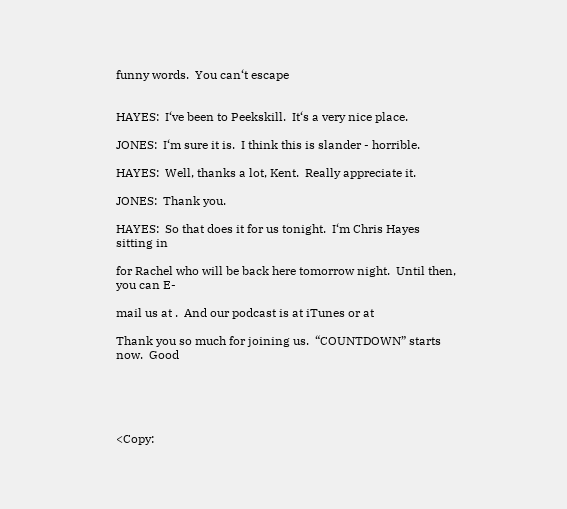funny words.  You can‘t escape


HAYES:  I‘ve been to Peekskill.  It‘s a very nice place.

JONES:  I‘m sure it is.  I think this is slander - horrible.

HAYES:  Well, thanks a lot, Kent.  Really appreciate it.

JONES:  Thank you.

HAYES:  So that does it for us tonight.  I‘m Chris Hayes sitting in

for Rachel who will be back here tomorrow night.  Until then, you can E-

mail us at .  And our podcast is at iTunes or at

Thank you so much for joining us.  “COUNTDOWN” starts now.  Good





<Copy: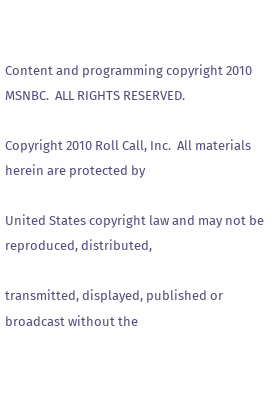Content and programming copyright 2010 MSNBC.  ALL RIGHTS RESERVED.

Copyright 2010 Roll Call, Inc.  All materials herein are protected by

United States copyright law and may not be reproduced, distributed,

transmitted, displayed, published or broadcast without the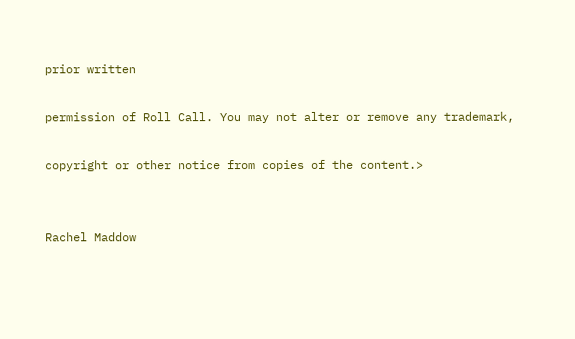prior written

permission of Roll Call. You may not alter or remove any trademark,

copyright or other notice from copies of the content.>


Rachel Maddow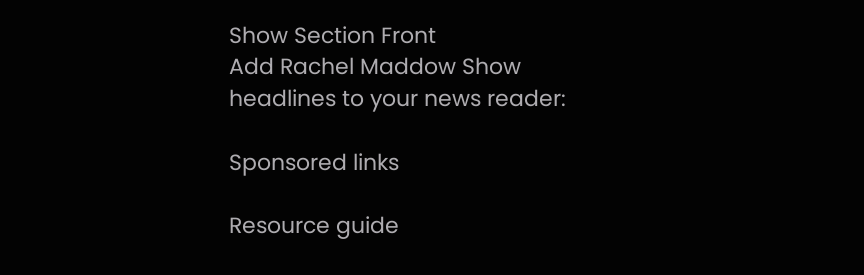Show Section Front
Add Rachel Maddow Show headlines to your news reader:

Sponsored links

Resource guide